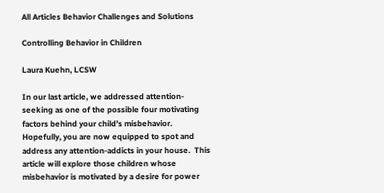All Articles Behavior Challenges and Solutions

Controlling Behavior in Children

Laura Kuehn, LCSW

In our last article, we addressed attention-seeking as one of the possible four motivating factors behind your child’s misbehavior.  Hopefully, you are now equipped to spot and address any attention-addicts in your house.  This article will explore those children whose misbehavior is motivated by a desire for power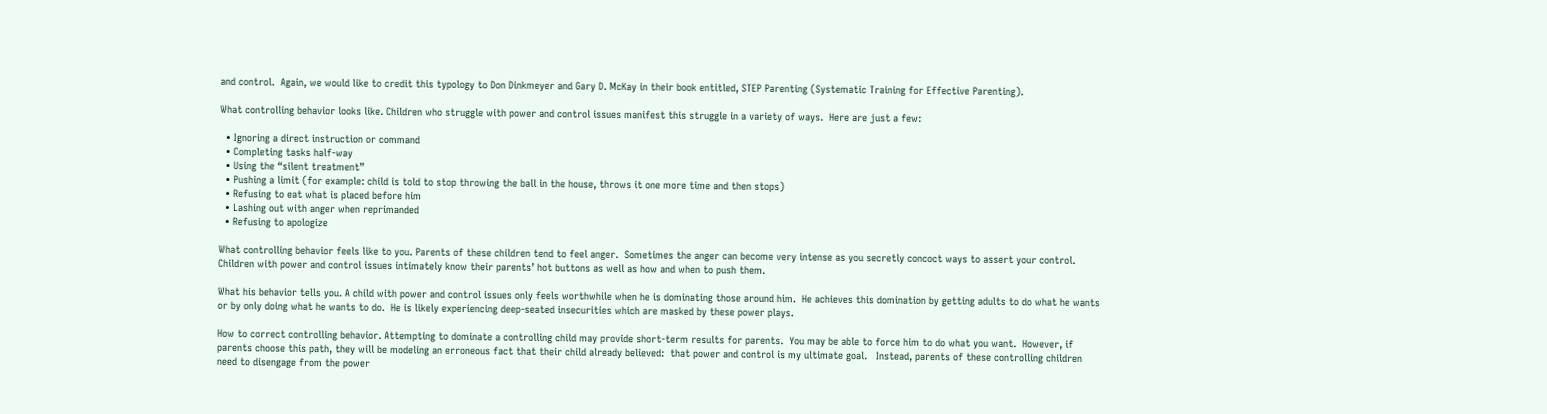and control.  Again, we would like to credit this typology to Don Dinkmeyer and Gary D. McKay in their book entitled, STEP Parenting (Systematic Training for Effective Parenting).

What controlling behavior looks like. Children who struggle with power and control issues manifest this struggle in a variety of ways.  Here are just a few:

  • Ignoring a direct instruction or command
  • Completing tasks half-way
  • Using the “silent treatment”
  • Pushing a limit (for example: child is told to stop throwing the ball in the house, throws it one more time and then stops)
  • Refusing to eat what is placed before him
  • Lashing out with anger when reprimanded
  • Refusing to apologize

What controlling behavior feels like to you. Parents of these children tend to feel anger.  Sometimes the anger can become very intense as you secretly concoct ways to assert your control.  Children with power and control issues intimately know their parents’ hot buttons as well as how and when to push them.

What his behavior tells you. A child with power and control issues only feels worthwhile when he is dominating those around him.  He achieves this domination by getting adults to do what he wants or by only doing what he wants to do.  He is likely experiencing deep-seated insecurities which are masked by these power plays.

How to correct controlling behavior. Attempting to dominate a controlling child may provide short-term results for parents.  You may be able to force him to do what you want.  However, if parents choose this path, they will be modeling an erroneous fact that their child already believed:  that power and control is my ultimate goal.   Instead, parents of these controlling children need to disengage from the power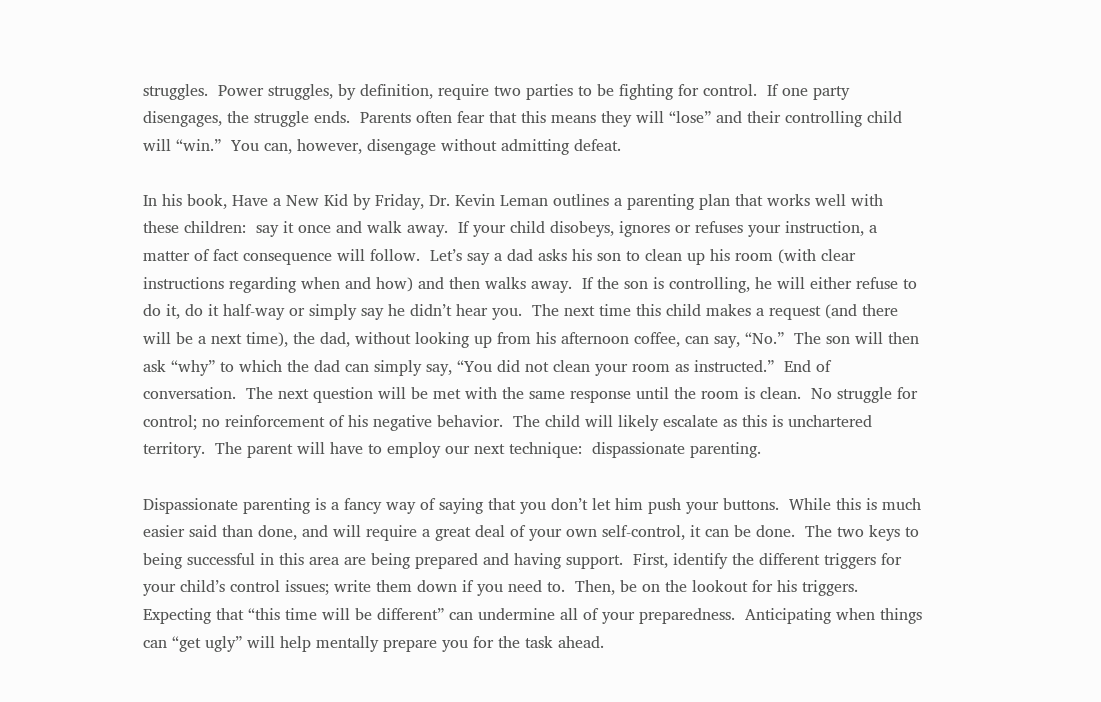struggles.  Power struggles, by definition, require two parties to be fighting for control.  If one party disengages, the struggle ends.  Parents often fear that this means they will “lose” and their controlling child will “win.”  You can, however, disengage without admitting defeat.

In his book, Have a New Kid by Friday, Dr. Kevin Leman outlines a parenting plan that works well with these children:  say it once and walk away.  If your child disobeys, ignores or refuses your instruction, a matter of fact consequence will follow.  Let’s say a dad asks his son to clean up his room (with clear instructions regarding when and how) and then walks away.  If the son is controlling, he will either refuse to do it, do it half-way or simply say he didn’t hear you.  The next time this child makes a request (and there will be a next time), the dad, without looking up from his afternoon coffee, can say, “No.”  The son will then ask “why” to which the dad can simply say, “You did not clean your room as instructed.”  End of conversation.  The next question will be met with the same response until the room is clean.  No struggle for control; no reinforcement of his negative behavior.  The child will likely escalate as this is unchartered territory.  The parent will have to employ our next technique:  dispassionate parenting.

Dispassionate parenting is a fancy way of saying that you don’t let him push your buttons.  While this is much easier said than done, and will require a great deal of your own self-control, it can be done.  The two keys to being successful in this area are being prepared and having support.  First, identify the different triggers for your child’s control issues; write them down if you need to.  Then, be on the lookout for his triggers.  Expecting that “this time will be different” can undermine all of your preparedness.  Anticipating when things can “get ugly” will help mentally prepare you for the task ahead.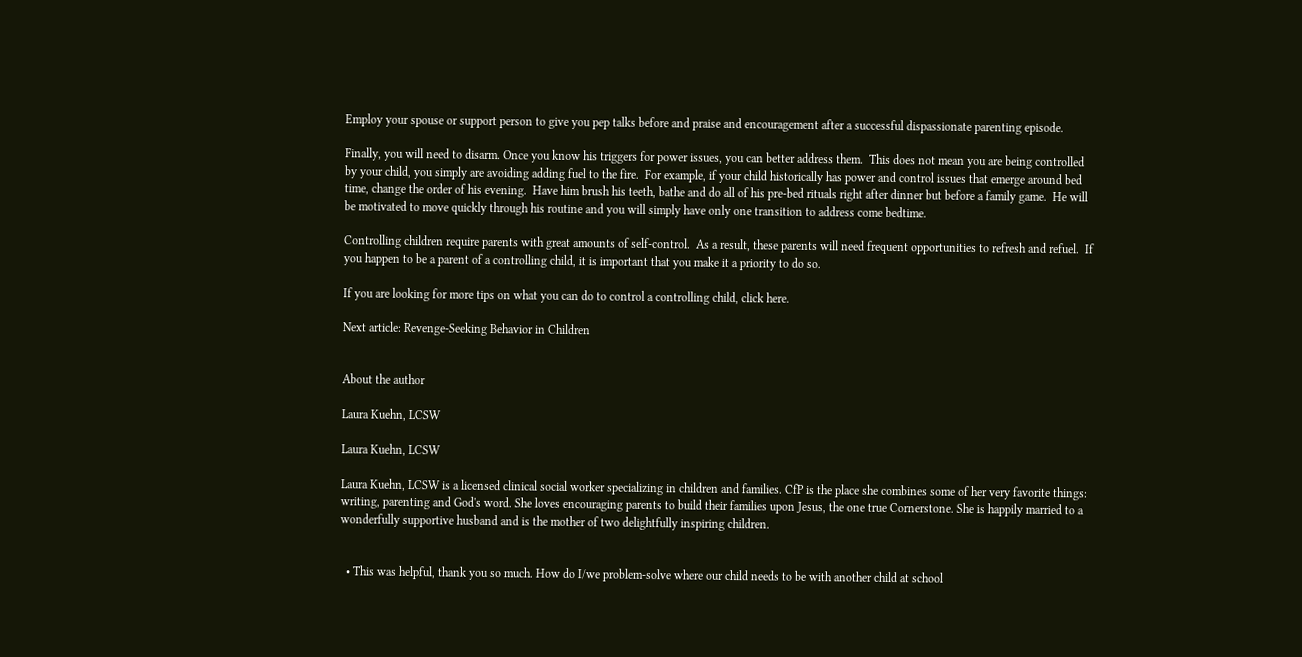Employ your spouse or support person to give you pep talks before and praise and encouragement after a successful dispassionate parenting episode.

Finally, you will need to disarm. Once you know his triggers for power issues, you can better address them.  This does not mean you are being controlled by your child, you simply are avoiding adding fuel to the fire.  For example, if your child historically has power and control issues that emerge around bed time, change the order of his evening.  Have him brush his teeth, bathe and do all of his pre-bed rituals right after dinner but before a family game.  He will be motivated to move quickly through his routine and you will simply have only one transition to address come bedtime.

Controlling children require parents with great amounts of self-control.  As a result, these parents will need frequent opportunities to refresh and refuel.  If you happen to be a parent of a controlling child, it is important that you make it a priority to do so.

If you are looking for more tips on what you can do to control a controlling child, click here.

Next article: Revenge-Seeking Behavior in Children


About the author

Laura Kuehn, LCSW

Laura Kuehn, LCSW

Laura Kuehn, LCSW is a licensed clinical social worker specializing in children and families. CfP is the place she combines some of her very favorite things: writing, parenting and God's word. She loves encouraging parents to build their families upon Jesus, the one true Cornerstone. She is happily married to a wonderfully supportive husband and is the mother of two delightfully inspiring children.


  • This was helpful, thank you so much. How do I/we problem-solve where our child needs to be with another child at school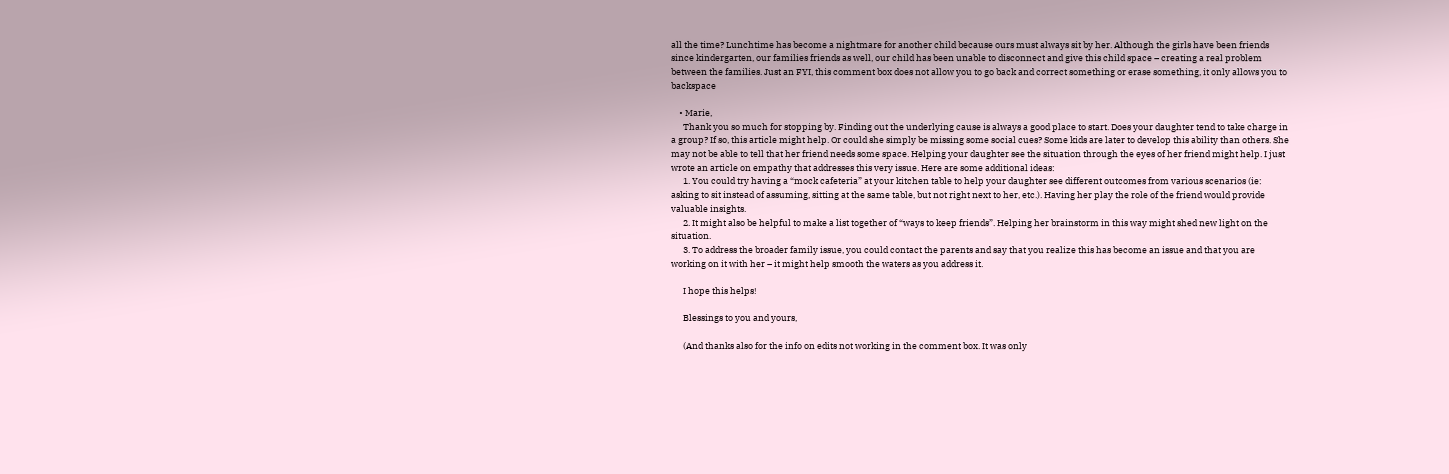all the time? Lunchtime has become a nightmare for another child because ours must always sit by her. Although the girls have been friends since kindergarten, our families friends as well, our child has been unable to disconnect and give this child space – creating a real problem between the families. Just an FYI, this comment box does not allow you to go back and correct something or erase something, it only allows you to backspace

    • Marie,
      Thank you so much for stopping by. Finding out the underlying cause is always a good place to start. Does your daughter tend to take charge in a group? If so, this article might help. Or could she simply be missing some social cues? Some kids are later to develop this ability than others. She may not be able to tell that her friend needs some space. Helping your daughter see the situation through the eyes of her friend might help. I just wrote an article on empathy that addresses this very issue. Here are some additional ideas:
      1. You could try having a “mock cafeteria” at your kitchen table to help your daughter see different outcomes from various scenarios (ie: asking to sit instead of assuming, sitting at the same table, but not right next to her, etc.). Having her play the role of the friend would provide valuable insights.
      2. It might also be helpful to make a list together of “ways to keep friends”. Helping her brainstorm in this way might shed new light on the situation.
      3. To address the broader family issue, you could contact the parents and say that you realize this has become an issue and that you are working on it with her – it might help smooth the waters as you address it.

      I hope this helps!

      Blessings to you and yours,

      (And thanks also for the info on edits not working in the comment box. It was only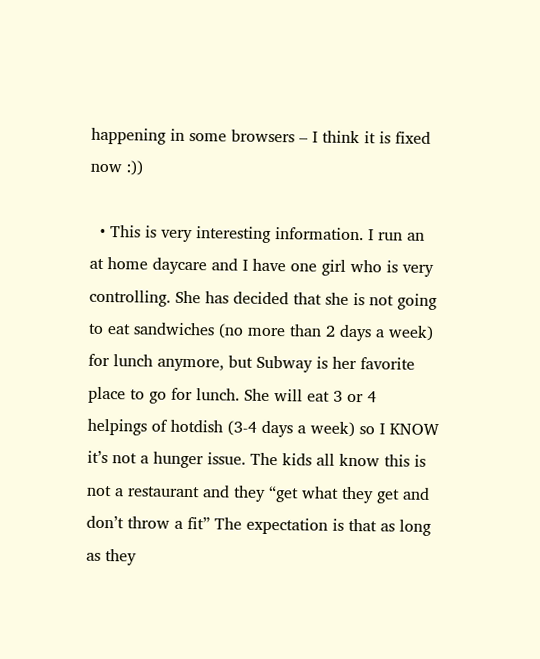happening in some browsers – I think it is fixed now :))

  • This is very interesting information. I run an at home daycare and I have one girl who is very controlling. She has decided that she is not going to eat sandwiches (no more than 2 days a week) for lunch anymore, but Subway is her favorite place to go for lunch. She will eat 3 or 4 helpings of hotdish (3-4 days a week) so I KNOW it’s not a hunger issue. The kids all know this is not a restaurant and they “get what they get and don’t throw a fit” The expectation is that as long as they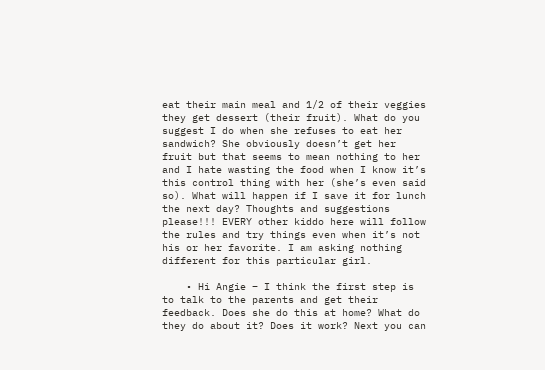eat their main meal and 1/2 of their veggies they get dessert (their fruit). What do you suggest I do when she refuses to eat her sandwich? She obviously doesn’t get her fruit but that seems to mean nothing to her and I hate wasting the food when I know it’s this control thing with her (she’s even said so). What will happen if I save it for lunch the next day? Thoughts and suggestions please!!! EVERY other kiddo here will follow the rules and try things even when it’s not his or her favorite. I am asking nothing different for this particular girl.

    • Hi Angie – I think the first step is to talk to the parents and get their feedback. Does she do this at home? What do they do about it? Does it work? Next you can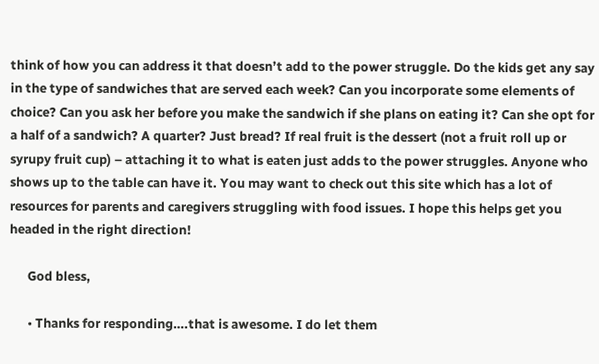think of how you can address it that doesn’t add to the power struggle. Do the kids get any say in the type of sandwiches that are served each week? Can you incorporate some elements of choice? Can you ask her before you make the sandwich if she plans on eating it? Can she opt for a half of a sandwich? A quarter? Just bread? If real fruit is the dessert (not a fruit roll up or syrupy fruit cup) – attaching it to what is eaten just adds to the power struggles. Anyone who shows up to the table can have it. You may want to check out this site which has a lot of resources for parents and caregivers struggling with food issues. I hope this helps get you headed in the right direction!

      God bless,

      • Thanks for responding….that is awesome. I do let them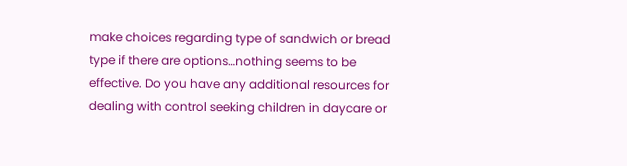make choices regarding type of sandwich or bread type if there are options…nothing seems to be effective. Do you have any additional resources for dealing with control seeking children in daycare or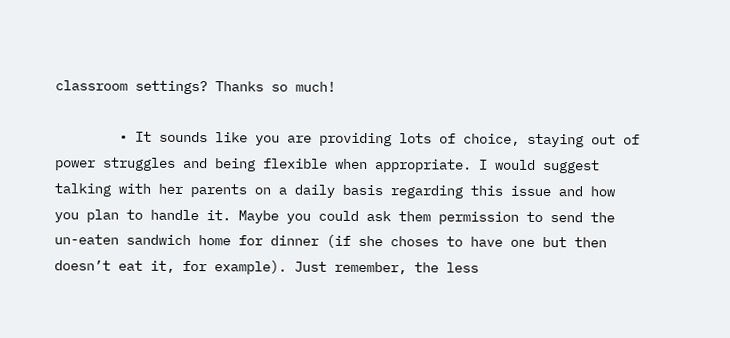classroom settings? Thanks so much!

        • It sounds like you are providing lots of choice, staying out of power struggles and being flexible when appropriate. I would suggest talking with her parents on a daily basis regarding this issue and how you plan to handle it. Maybe you could ask them permission to send the un-eaten sandwich home for dinner (if she choses to have one but then doesn’t eat it, for example). Just remember, the less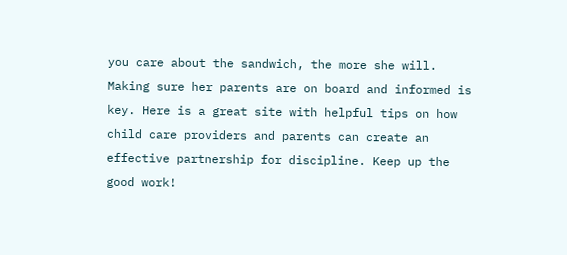you care about the sandwich, the more she will. Making sure her parents are on board and informed is key. Here is a great site with helpful tips on how child care providers and parents can create an effective partnership for discipline. Keep up the good work!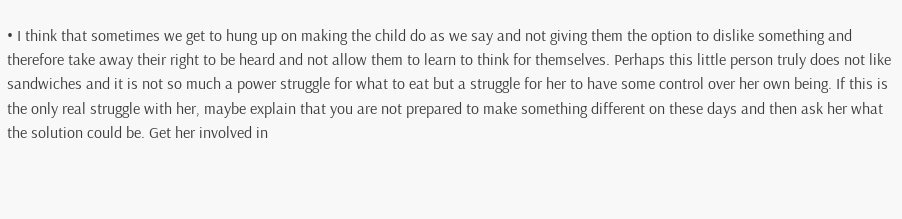• I think that sometimes we get to hung up on making the child do as we say and not giving them the option to dislike something and therefore take away their right to be heard and not allow them to learn to think for themselves. Perhaps this little person truly does not like sandwiches and it is not so much a power struggle for what to eat but a struggle for her to have some control over her own being. If this is the only real struggle with her, maybe explain that you are not prepared to make something different on these days and then ask her what the solution could be. Get her involved in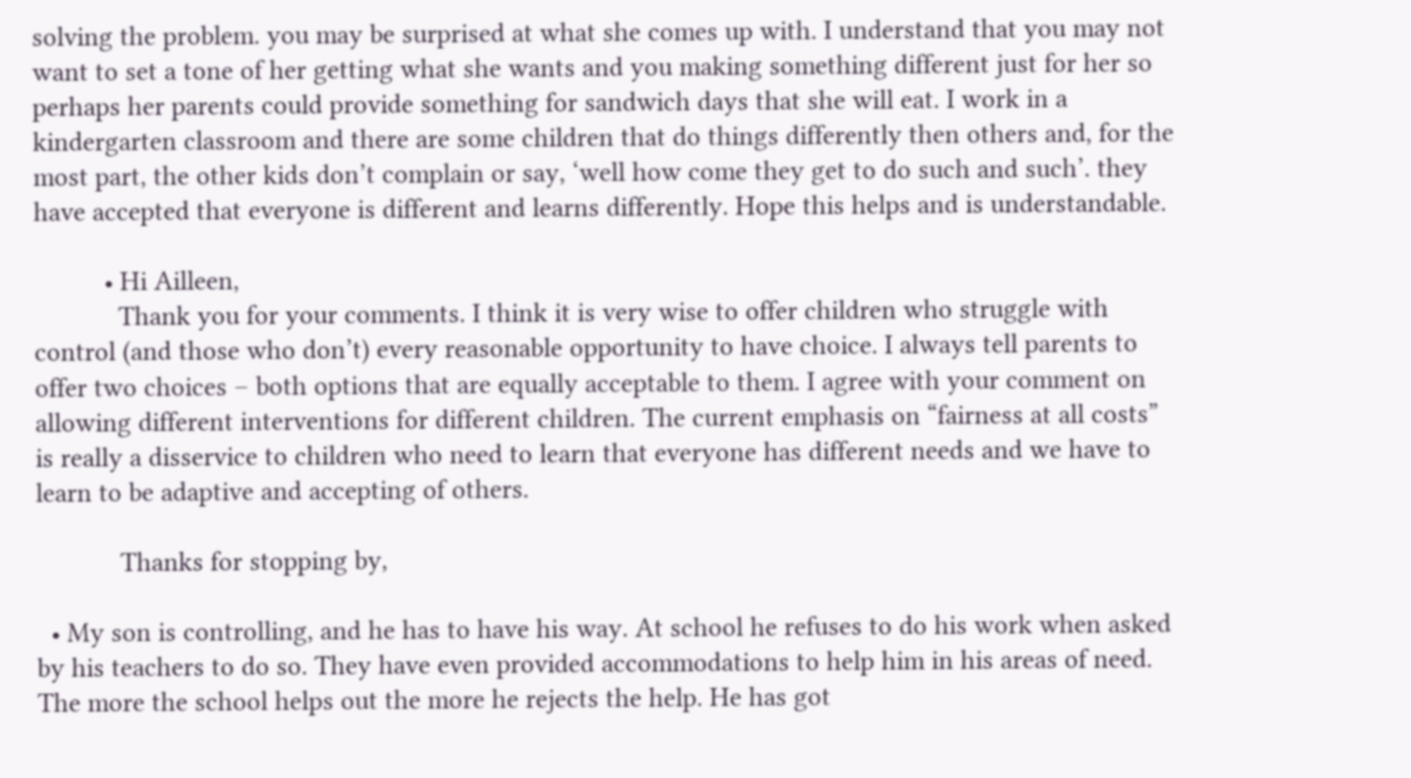solving the problem. you may be surprised at what she comes up with. I understand that you may not want to set a tone of her getting what she wants and you making something different just for her so perhaps her parents could provide something for sandwich days that she will eat. I work in a kindergarten classroom and there are some children that do things differently then others and, for the most part, the other kids don’t complain or say, ‘well how come they get to do such and such’. they have accepted that everyone is different and learns differently. Hope this helps and is understandable.

          • Hi Ailleen,
            Thank you for your comments. I think it is very wise to offer children who struggle with control (and those who don’t) every reasonable opportunity to have choice. I always tell parents to offer two choices – both options that are equally acceptable to them. I agree with your comment on allowing different interventions for different children. The current emphasis on “fairness at all costs” is really a disservice to children who need to learn that everyone has different needs and we have to learn to be adaptive and accepting of others.

            Thanks for stopping by,

  • My son is controlling, and he has to have his way. At school he refuses to do his work when asked by his teachers to do so. They have even provided accommodations to help him in his areas of need. The more the school helps out the more he rejects the help. He has got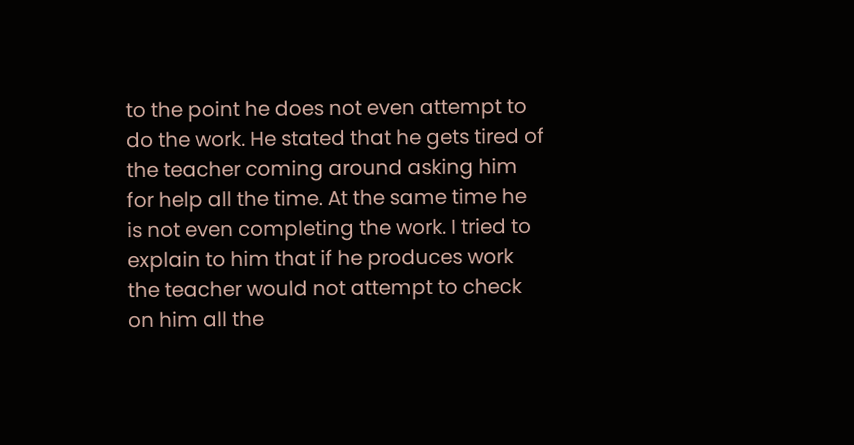to the point he does not even attempt to do the work. He stated that he gets tired of the teacher coming around asking him for help all the time. At the same time he is not even completing the work. I tried to explain to him that if he produces work the teacher would not attempt to check on him all the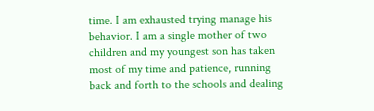time. I am exhausted trying manage his behavior. I am a single mother of two children and my youngest son has taken most of my time and patience, running back and forth to the schools and dealing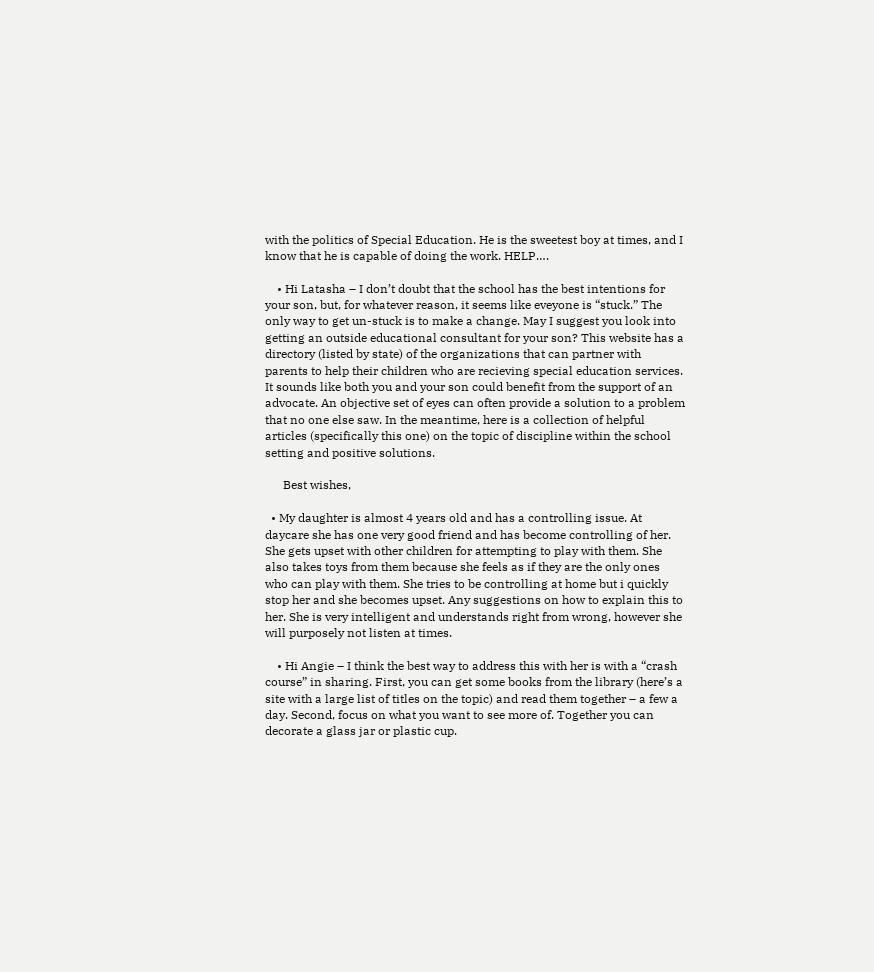with the politics of Special Education. He is the sweetest boy at times, and I know that he is capable of doing the work. HELP….

    • Hi Latasha – I don’t doubt that the school has the best intentions for your son, but, for whatever reason, it seems like eveyone is “stuck.” The only way to get un-stuck is to make a change. May I suggest you look into getting an outside educational consultant for your son? This website has a directory (listed by state) of the organizations that can partner with parents to help their children who are recieving special education services. It sounds like both you and your son could benefit from the support of an advocate. An objective set of eyes can often provide a solution to a problem that no one else saw. In the meantime, here is a collection of helpful articles (specifically this one) on the topic of discipline within the school setting and positive solutions.

      Best wishes,

  • My daughter is almost 4 years old and has a controlling issue. At daycare she has one very good friend and has become controlling of her. She gets upset with other children for attempting to play with them. She also takes toys from them because she feels as if they are the only ones who can play with them. She tries to be controlling at home but i quickly stop her and she becomes upset. Any suggestions on how to explain this to her. She is very intelligent and understands right from wrong, however she will purposely not listen at times.

    • Hi Angie – I think the best way to address this with her is with a “crash course” in sharing. First, you can get some books from the library (here’s a site with a large list of titles on the topic) and read them together – a few a day. Second, focus on what you want to see more of. Together you can decorate a glass jar or plastic cup.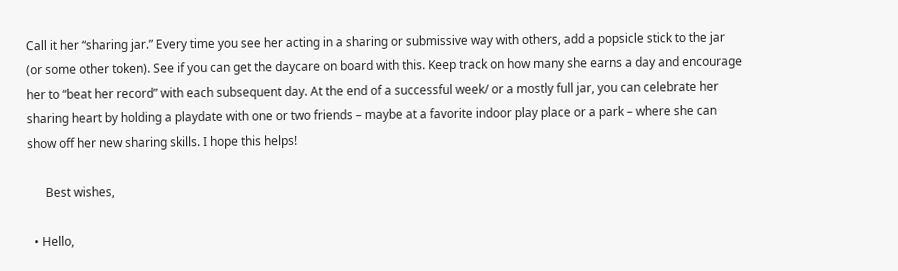Call it her “sharing jar.” Every time you see her acting in a sharing or submissive way with others, add a popsicle stick to the jar (or some other token). See if you can get the daycare on board with this. Keep track on how many she earns a day and encourage her to “beat her record” with each subsequent day. At the end of a successful week/ or a mostly full jar, you can celebrate her sharing heart by holding a playdate with one or two friends – maybe at a favorite indoor play place or a park – where she can show off her new sharing skills. I hope this helps!

      Best wishes,

  • Hello,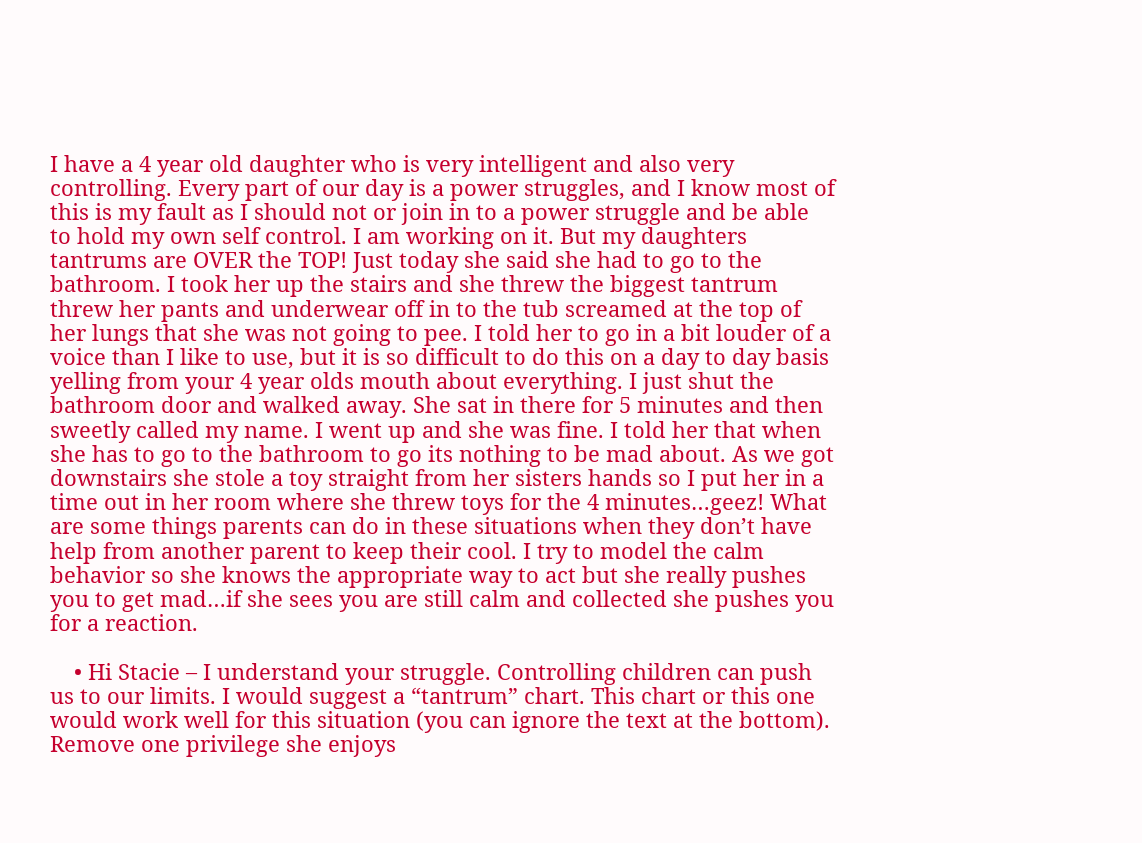I have a 4 year old daughter who is very intelligent and also very controlling. Every part of our day is a power struggles, and I know most of this is my fault as I should not or join in to a power struggle and be able to hold my own self control. I am working on it. But my daughters tantrums are OVER the TOP! Just today she said she had to go to the bathroom. I took her up the stairs and she threw the biggest tantrum threw her pants and underwear off in to the tub screamed at the top of her lungs that she was not going to pee. I told her to go in a bit louder of a voice than I like to use, but it is so difficult to do this on a day to day basis yelling from your 4 year olds mouth about everything. I just shut the bathroom door and walked away. She sat in there for 5 minutes and then sweetly called my name. I went up and she was fine. I told her that when she has to go to the bathroom to go its nothing to be mad about. As we got downstairs she stole a toy straight from her sisters hands so I put her in a time out in her room where she threw toys for the 4 minutes…geez! What are some things parents can do in these situations when they don’t have help from another parent to keep their cool. I try to model the calm behavior so she knows the appropriate way to act but she really pushes you to get mad…if she sees you are still calm and collected she pushes you for a reaction.

    • Hi Stacie – I understand your struggle. Controlling children can push us to our limits. I would suggest a “tantrum” chart. This chart or this one would work well for this situation (you can ignore the text at the bottom). Remove one privilege she enjoys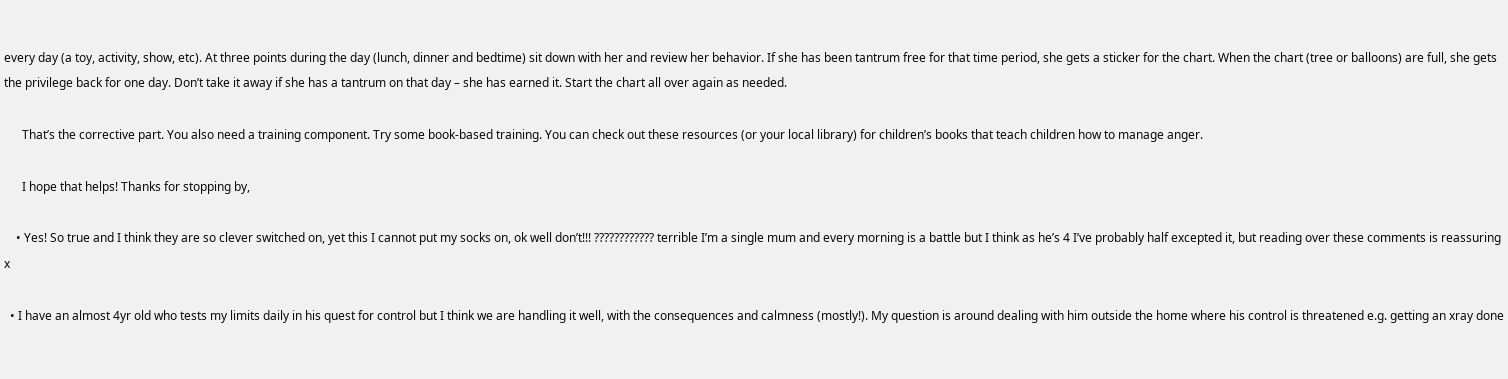every day (a toy, activity, show, etc). At three points during the day (lunch, dinner and bedtime) sit down with her and review her behavior. If she has been tantrum free for that time period, she gets a sticker for the chart. When the chart (tree or balloons) are full, she gets the privilege back for one day. Don’t take it away if she has a tantrum on that day – she has earned it. Start the chart all over again as needed.

      That’s the corrective part. You also need a training component. Try some book-based training. You can check out these resources (or your local library) for children’s books that teach children how to manage anger.

      I hope that helps! Thanks for stopping by,

    • Yes! So true and I think they are so clever switched on, yet this I cannot put my socks on, ok well don’t!!! ???????????? terrible I’m a single mum and every morning is a battle but I think as he’s 4 I’ve probably half excepted it, but reading over these comments is reassuring x

  • I have an almost 4yr old who tests my limits daily in his quest for control but I think we are handling it well, with the consequences and calmness (mostly!). My question is around dealing with him outside the home where his control is threatened e.g. getting an xray done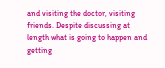and visiting the doctor, visiting friends. Despite discussing at length what is going to happen and getting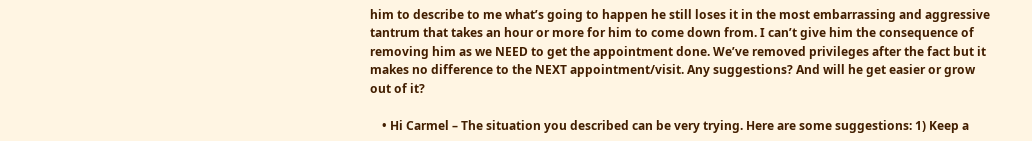him to describe to me what’s going to happen he still loses it in the most embarrassing and aggressive tantrum that takes an hour or more for him to come down from. I can’t give him the consequence of removing him as we NEED to get the appointment done. We’ve removed privileges after the fact but it makes no difference to the NEXT appointment/visit. Any suggestions? And will he get easier or grow out of it?

    • Hi Carmel – The situation you described can be very trying. Here are some suggestions: 1) Keep a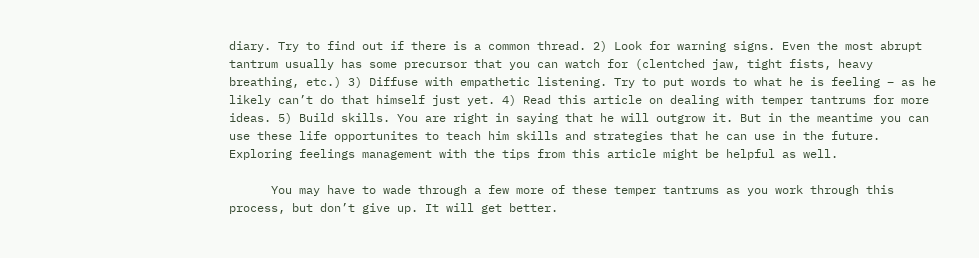diary. Try to find out if there is a common thread. 2) Look for warning signs. Even the most abrupt tantrum usually has some precursor that you can watch for (clentched jaw, tight fists, heavy breathing, etc.) 3) Diffuse with empathetic listening. Try to put words to what he is feeling – as he likely can’t do that himself just yet. 4) Read this article on dealing with temper tantrums for more ideas. 5) Build skills. You are right in saying that he will outgrow it. But in the meantime you can use these life opportunites to teach him skills and strategies that he can use in the future. Exploring feelings management with the tips from this article might be helpful as well.

      You may have to wade through a few more of these temper tantrums as you work through this process, but don’t give up. It will get better.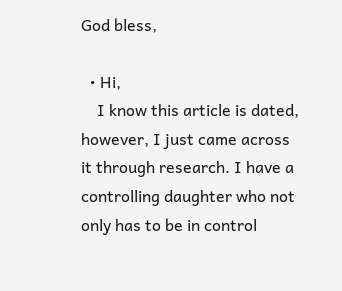God bless,

  • Hi,
    I know this article is dated, however, I just came across it through research. I have a controlling daughter who not only has to be in control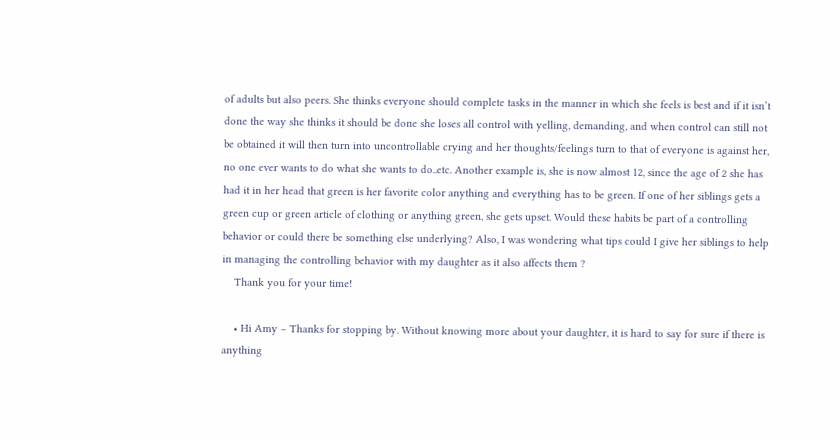of adults but also peers. She thinks everyone should complete tasks in the manner in which she feels is best and if it isn’t done the way she thinks it should be done she loses all control with yelling, demanding, and when control can still not be obtained it will then turn into uncontrollable crying and her thoughts/feelings turn to that of everyone is against her, no one ever wants to do what she wants to do..etc. Another example is, she is now almost 12, since the age of 2 she has had it in her head that green is her favorite color anything and everything has to be green. If one of her siblings gets a green cup or green article of clothing or anything green, she gets upset. Would these habits be part of a controlling behavior or could there be something else underlying? Also, I was wondering what tips could I give her siblings to help in managing the controlling behavior with my daughter as it also affects them ?
    Thank you for your time!

    • Hi Amy – Thanks for stopping by. Without knowing more about your daughter, it is hard to say for sure if there is anything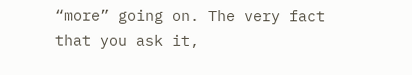“more” going on. The very fact that you ask it,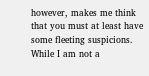however, makes me think that you must at least have some fleeting suspicions. While I am not a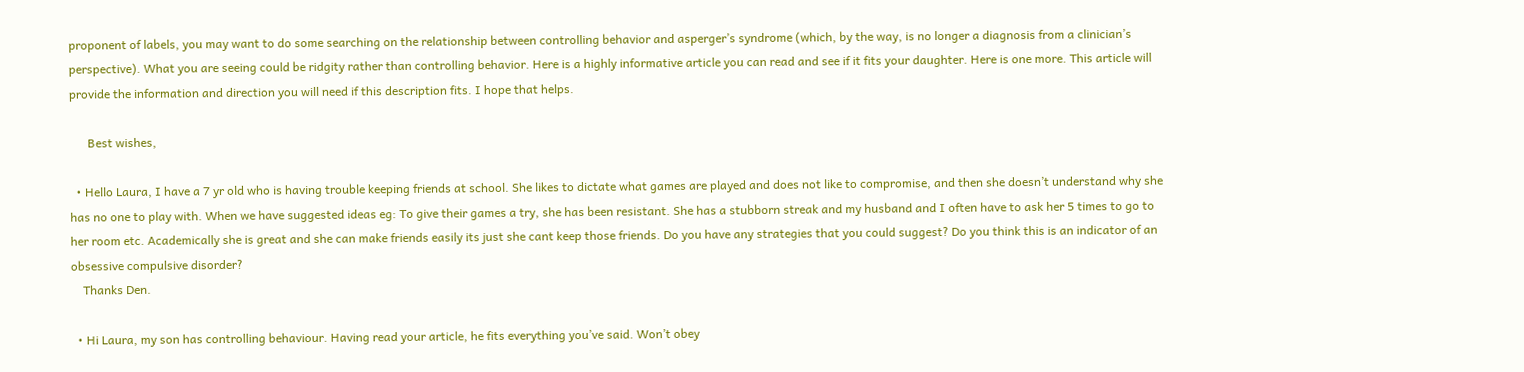proponent of labels, you may want to do some searching on the relationship between controlling behavior and asperger’s syndrome (which, by the way, is no longer a diagnosis from a clinician’s perspective). What you are seeing could be ridgity rather than controlling behavior. Here is a highly informative article you can read and see if it fits your daughter. Here is one more. This article will provide the information and direction you will need if this description fits. I hope that helps.

      Best wishes,

  • Hello Laura, I have a 7 yr old who is having trouble keeping friends at school. She likes to dictate what games are played and does not like to compromise, and then she doesn’t understand why she has no one to play with. When we have suggested ideas eg: To give their games a try, she has been resistant. She has a stubborn streak and my husband and I often have to ask her 5 times to go to her room etc. Academically she is great and she can make friends easily its just she cant keep those friends. Do you have any strategies that you could suggest? Do you think this is an indicator of an obsessive compulsive disorder?
    Thanks Den.

  • Hi Laura, my son has controlling behaviour. Having read your article, he fits everything you’ve said. Won’t obey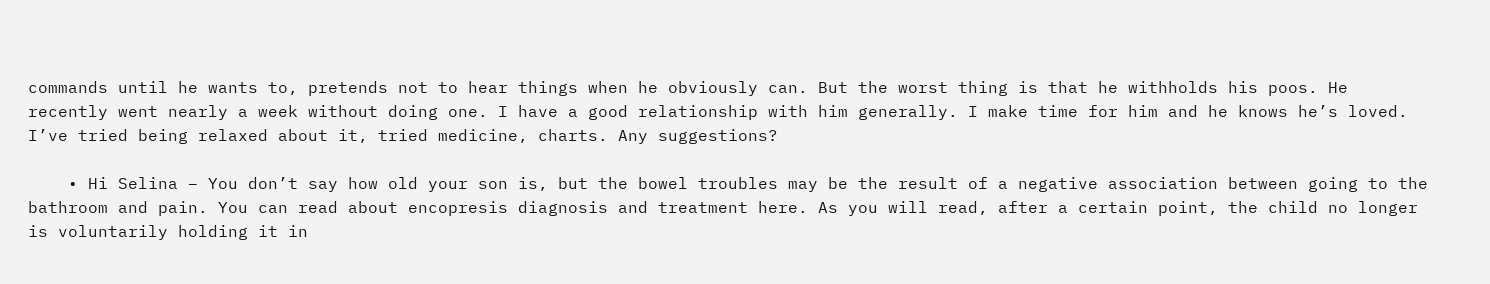commands until he wants to, pretends not to hear things when he obviously can. But the worst thing is that he withholds his poos. He recently went nearly a week without doing one. I have a good relationship with him generally. I make time for him and he knows he’s loved. I’ve tried being relaxed about it, tried medicine, charts. Any suggestions?

    • Hi Selina – You don’t say how old your son is, but the bowel troubles may be the result of a negative association between going to the bathroom and pain. You can read about encopresis diagnosis and treatment here. As you will read, after a certain point, the child no longer is voluntarily holding it in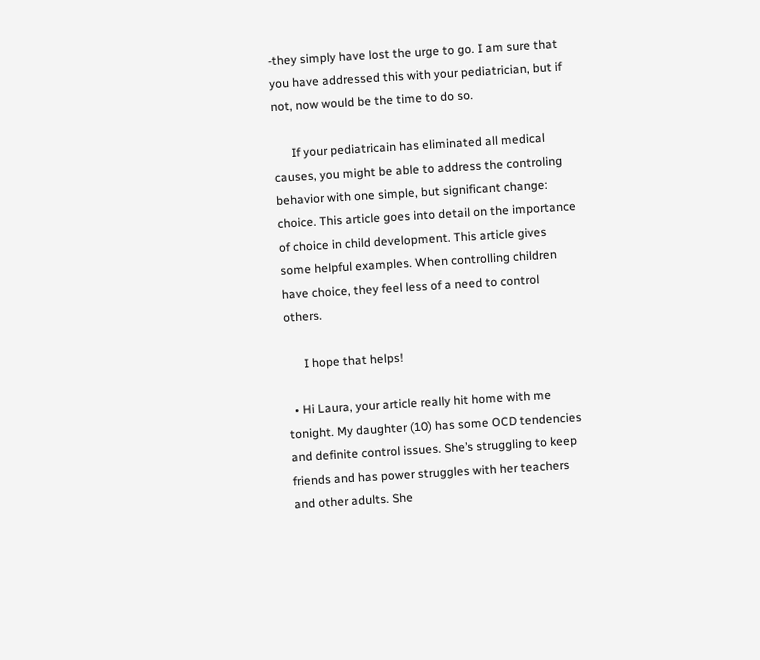-they simply have lost the urge to go. I am sure that you have addressed this with your pediatrician, but if not, now would be the time to do so.

      If your pediatricain has eliminated all medical causes, you might be able to address the controling behavior with one simple, but significant change: choice. This article goes into detail on the importance of choice in child development. This article gives some helpful examples. When controlling children have choice, they feel less of a need to control others.

      I hope that helps!

  • Hi Laura, your article really hit home with me tonight. My daughter (10) has some OCD tendencies and definite control issues. She’s struggling to keep friends and has power struggles with her teachers and other adults. She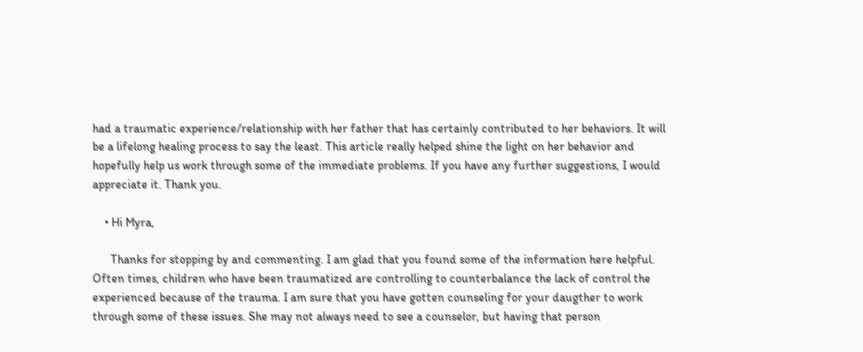had a traumatic experience/relationship with her father that has certainly contributed to her behaviors. It will be a lifelong healing process to say the least. This article really helped shine the light on her behavior and hopefully help us work through some of the immediate problems. If you have any further suggestions, I would appreciate it. Thank you.

    • Hi Myra,

      Thanks for stopping by and commenting. I am glad that you found some of the information here helpful. Often times, children who have been traumatized are controlling to counterbalance the lack of control the experienced because of the trauma. I am sure that you have gotten counseling for your daugther to work through some of these issues. She may not always need to see a counselor, but having that person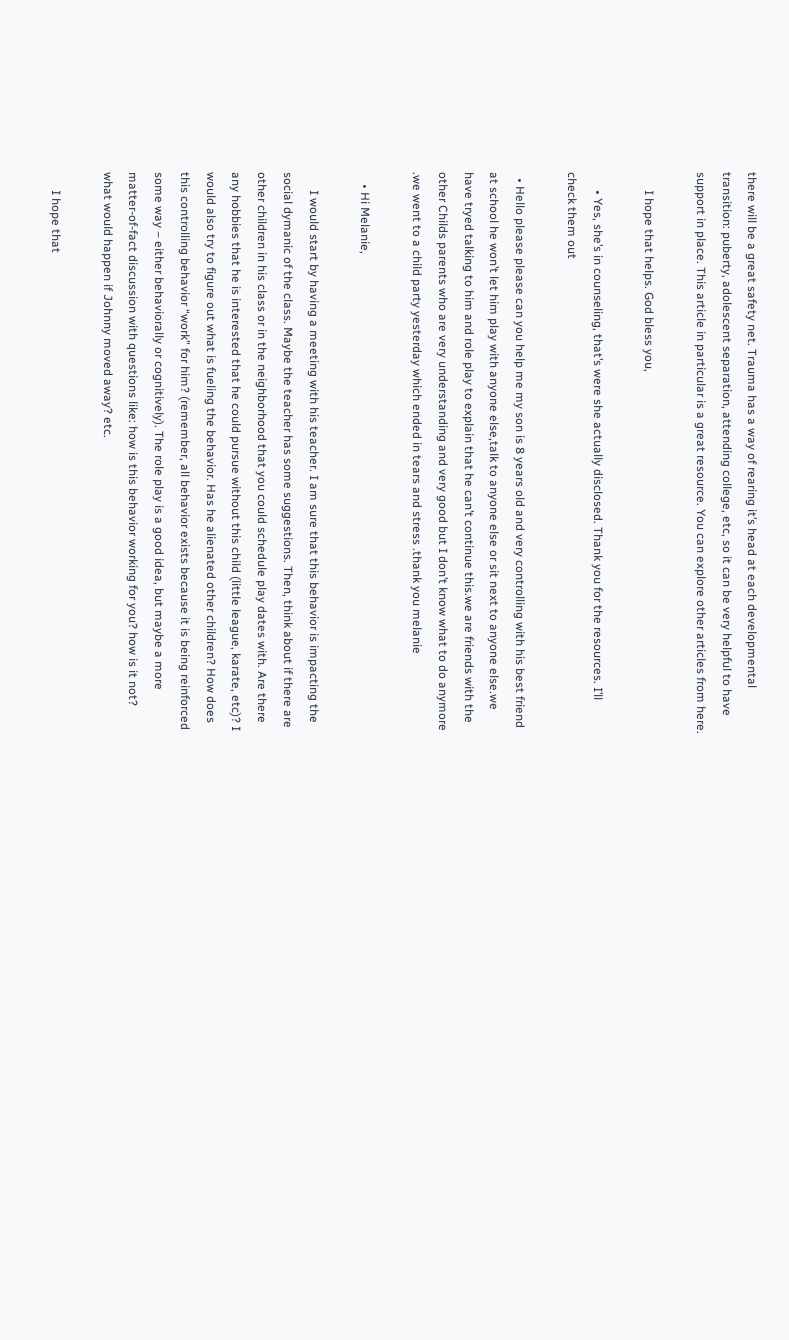there will be a great safety net. Trauma has a way of rearing it’s head at each developmental transition: puberty, adolescent separation, attending college, etc, so it can be very helpful to have support in place. This article in particular is a great resource. You can explore other articles from here.

      I hope that helps. God bless you,

      • Yes, she’s in counseling, that’s were she actually disclosed. Thank you for the resources. I’ll check them out

  • Hello please please can you help me my son is 8 years old and very controlling with his best friend at school he won’t let him play with anyone else,talk to anyone else or sit next to anyone else.we have tryed talking to him and role play to explain that he can’t continue this.we are friends with the other Childs parents who are very understanding and very good but I don’t know what to do anymore .we went to a child party yesterday which ended in tears and stress .thank you melanie

    • Hi Melanie,

      I would start by having a meeting with his teacher. I am sure that this behavior is impacting the social dymanic of the class. Maybe the teacher has some suggestions. Then, think about if there are other children in his class or in the neighborhood that you could schedule play dates with. Are there any hobbies that he is interested that he could pursue without this child (little league, karate, etc)? I would also try to figure out what is fueling the behavior. Has he alienated other children? How does this controlling behavior “work” for him? (remember, all behavior exists because it is being reinforced some way – either behaviorally or cognitively). The role play is a good idea, but maybe a more matter-of-fact discussion with questions like: how is this behavior working for you? how is it not? what would happen if Johnny moved away? etc.

      I hope that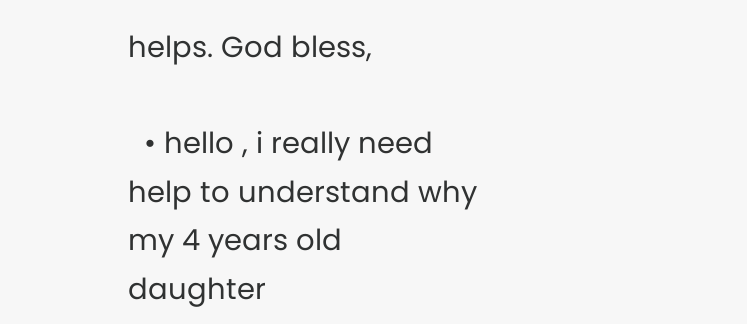helps. God bless,

  • hello , i really need help to understand why my 4 years old daughter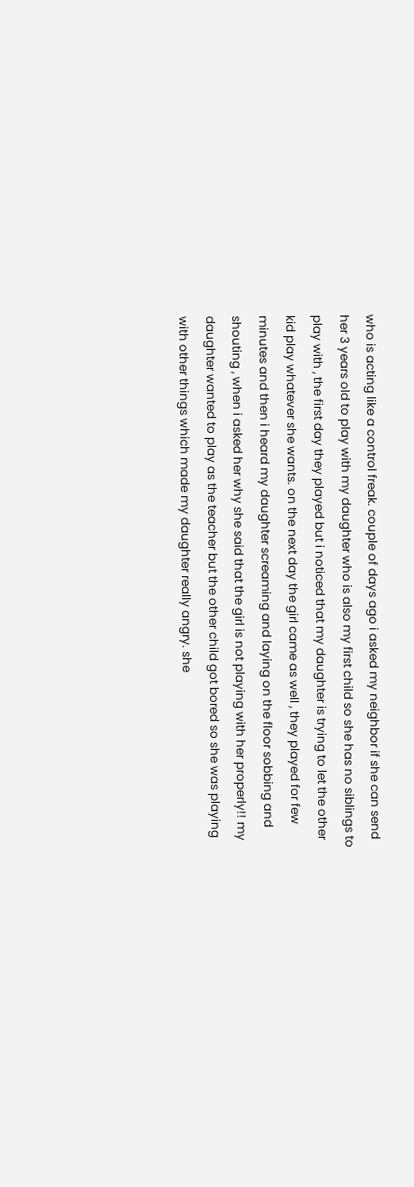who is acting like a control freak. couple of days ago i asked my neighbor if she can send her 3 years old to play with my daughter who is also my first child so she has no siblings to play with , the first day they played but i noticed that my daughter is trying to let the other kid play whatever she wants. on the next day the girl came as well , they played for few minutes and then i heard my daughter screaming and laying on the floor sobbing and shouting , when i asked her why she said that the girl is not playing with her properly!! my daughter wanted to play as the teacher but the other child got bored so she was playing with other things which made my daughter really angry. she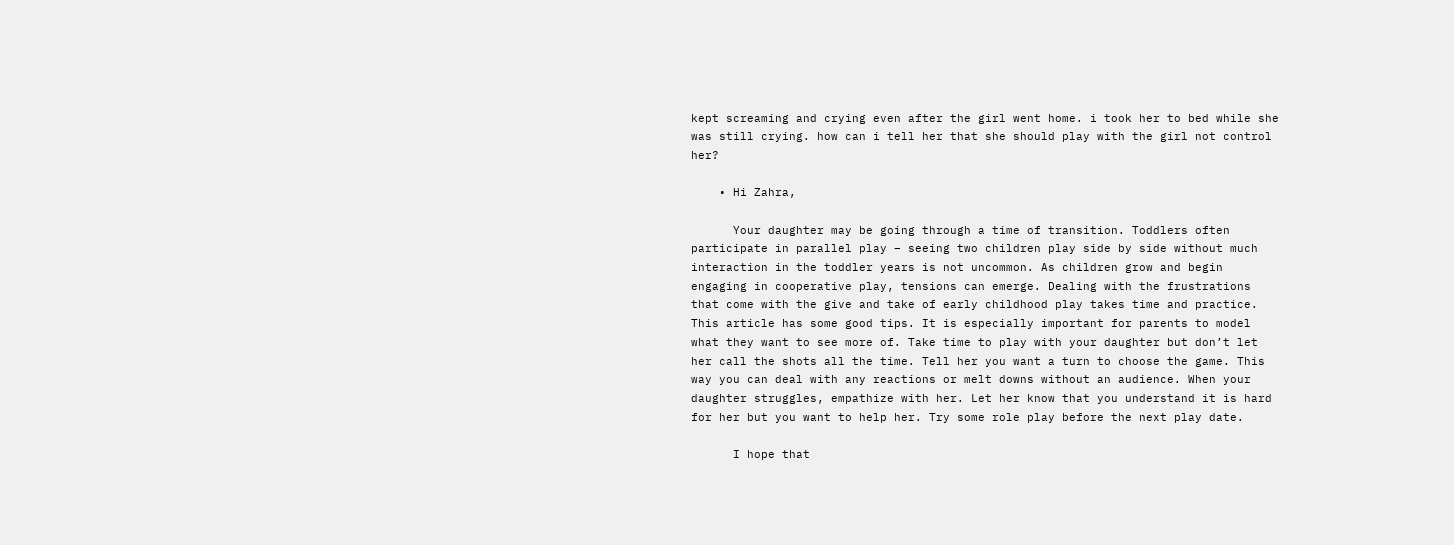kept screaming and crying even after the girl went home. i took her to bed while she was still crying. how can i tell her that she should play with the girl not control her?

    • Hi Zahra,

      Your daughter may be going through a time of transition. Toddlers often participate in parallel play – seeing two children play side by side without much interaction in the toddler years is not uncommon. As children grow and begin engaging in cooperative play, tensions can emerge. Dealing with the frustrations that come with the give and take of early childhood play takes time and practice. This article has some good tips. It is especially important for parents to model what they want to see more of. Take time to play with your daughter but don’t let her call the shots all the time. Tell her you want a turn to choose the game. This way you can deal with any reactions or melt downs without an audience. When your daughter struggles, empathize with her. Let her know that you understand it is hard for her but you want to help her. Try some role play before the next play date.

      I hope that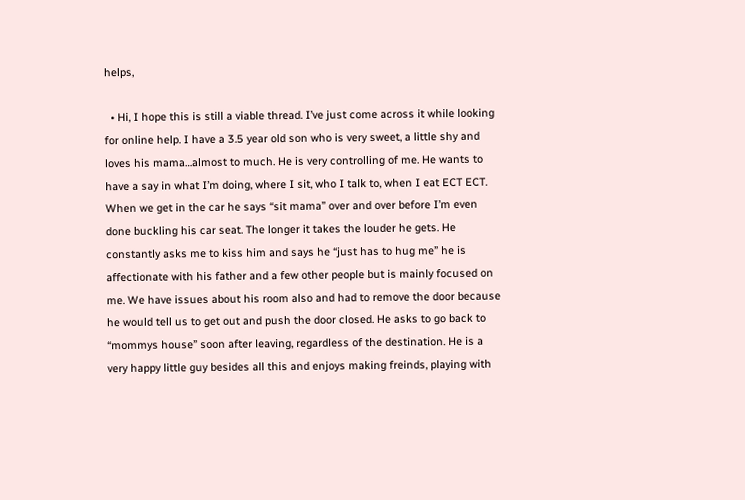helps,

  • Hi, I hope this is still a viable thread. I’ve just come across it while looking for online help. I have a 3.5 year old son who is very sweet, a little shy and loves his mama…almost to much. He is very controlling of me. He wants to have a say in what I’m doing, where I sit, who I talk to, when I eat ECT ECT. When we get in the car he says “sit mama” over and over before I’m even done buckling his car seat. The longer it takes the louder he gets. He constantly asks me to kiss him and says he “just has to hug me” he is affectionate with his father and a few other people but is mainly focused on me. We have issues about his room also and had to remove the door because he would tell us to get out and push the door closed. He asks to go back to “mommys house” soon after leaving, regardless of the destination. He is a very happy little guy besides all this and enjoys making freinds, playing with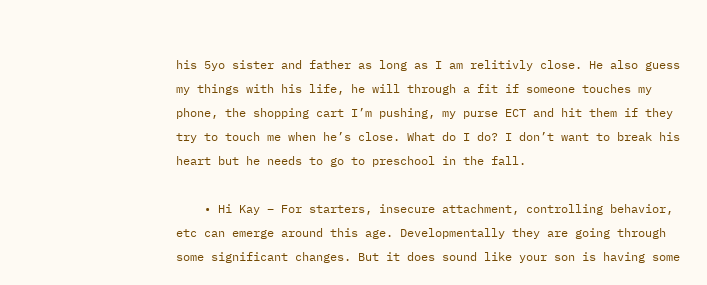his 5yo sister and father as long as I am relitivly close. He also guess my things with his life, he will through a fit if someone touches my phone, the shopping cart I’m pushing, my purse ECT and hit them if they try to touch me when he’s close. What do I do? I don’t want to break his heart but he needs to go to preschool in the fall.

    • Hi Kay – For starters, insecure attachment, controlling behavior, etc can emerge around this age. Developmentally they are going through some significant changes. But it does sound like your son is having some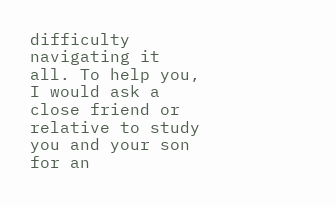difficulty navigating it all. To help you, I would ask a close friend or relative to study you and your son for an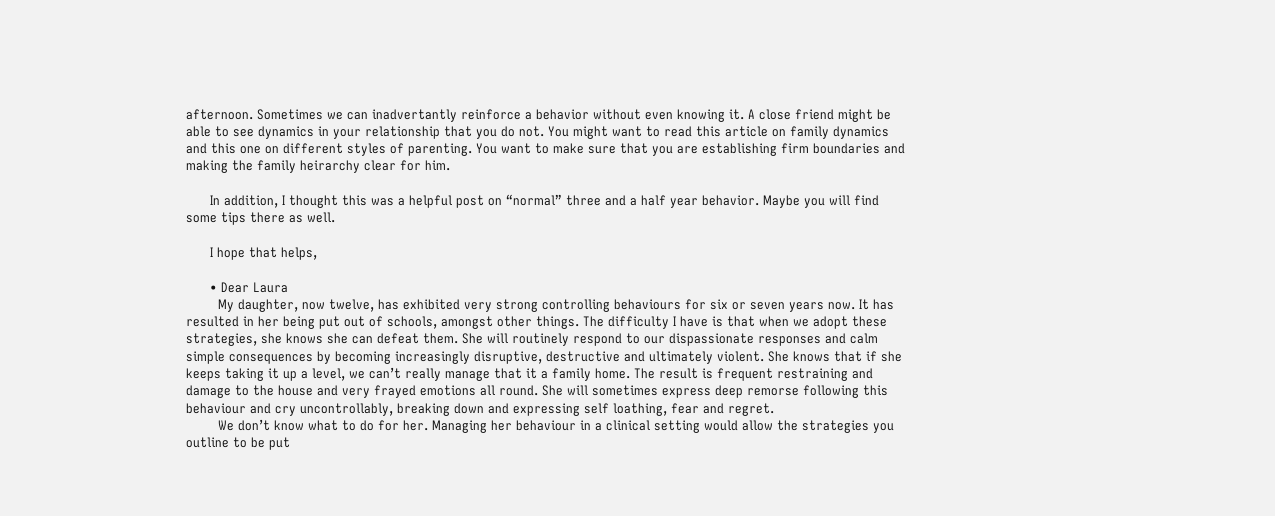afternoon. Sometimes we can inadvertantly reinforce a behavior without even knowing it. A close friend might be able to see dynamics in your relationship that you do not. You might want to read this article on family dynamics and this one on different styles of parenting. You want to make sure that you are establishing firm boundaries and making the family heirarchy clear for him.

      In addition, I thought this was a helpful post on “normal” three and a half year behavior. Maybe you will find some tips there as well.

      I hope that helps,

      • Dear Laura
        My daughter, now twelve, has exhibited very strong controlling behaviours for six or seven years now. It has resulted in her being put out of schools, amongst other things. The difficulty I have is that when we adopt these strategies, she knows she can defeat them. She will routinely respond to our dispassionate responses and calm simple consequences by becoming increasingly disruptive, destructive and ultimately violent. She knows that if she keeps taking it up a level, we can’t really manage that it a family home. The result is frequent restraining and damage to the house and very frayed emotions all round. She will sometimes express deep remorse following this behaviour and cry uncontrollably, breaking down and expressing self loathing, fear and regret.
        We don’t know what to do for her. Managing her behaviour in a clinical setting would allow the strategies you outline to be put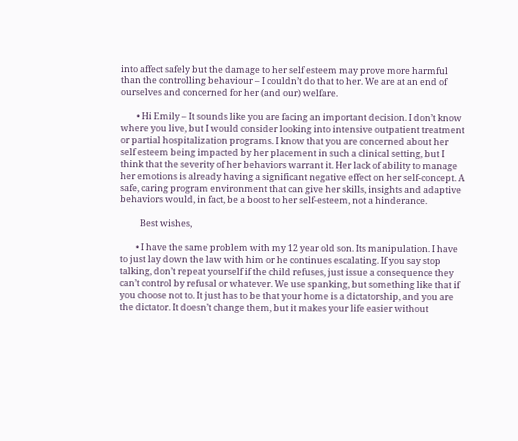into affect safely but the damage to her self esteem may prove more harmful than the controlling behaviour – I couldn’t do that to her. We are at an end of ourselves and concerned for her (and our) welfare.

        • Hi Emily – It sounds like you are facing an important decision. I don’t know where you live, but I would consider looking into intensive outpatient treatment or partial hospitalization programs. I know that you are concerned about her self esteem being impacted by her placement in such a clinical setting, but I think that the severity of her behaviors warrant it. Her lack of ability to manage her emotions is already having a significant negative effect on her self-concept. A safe, caring program environment that can give her skills, insights and adaptive behaviors would, in fact, be a boost to her self-esteem, not a hinderance.

          Best wishes,

        • I have the same problem with my 12 year old son. Its manipulation. I have to just lay down the law with him or he continues escalating. If you say stop talking, don’t repeat yourself if the child refuses, just issue a consequence they can’t control by refusal or whatever. We use spanking, but something like that if you choose not to. It just has to be that your home is a dictatorship, and you are the dictator. It doesn’t change them, but it makes your life easier without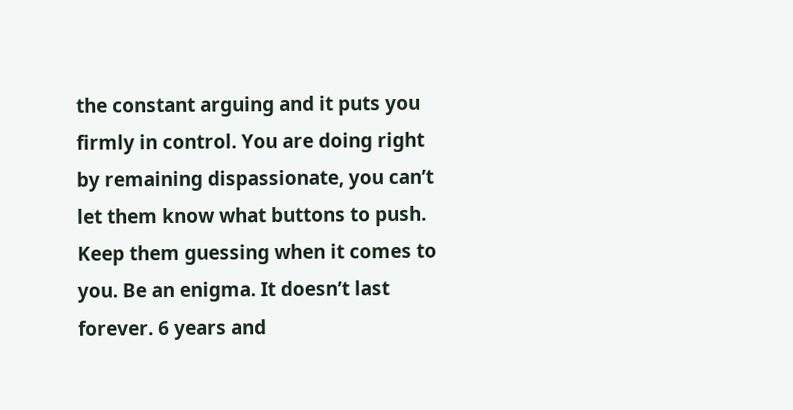the constant arguing and it puts you firmly in control. You are doing right by remaining dispassionate, you can’t let them know what buttons to push. Keep them guessing when it comes to you. Be an enigma. It doesn’t last forever. 6 years and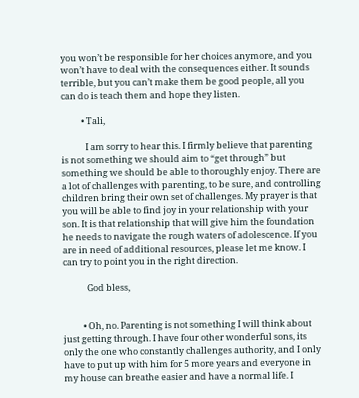you won’t be responsible for her choices anymore, and you won’t have to deal with the consequences either. It sounds terrible, but you can’t make them be good people, all you can do is teach them and hope they listen.

          • Tali,

            I am sorry to hear this. I firmly believe that parenting is not something we should aim to “get through” but something we should be able to thoroughly enjoy. There are a lot of challenges with parenting, to be sure, and controlling children bring their own set of challenges. My prayer is that you will be able to find joy in your relationship with your son. It is that relationship that will give him the foundation he needs to navigate the rough waters of adolescence. If you are in need of additional resources, please let me know. I can try to point you in the right direction.

            God bless,


          • Oh, no. Parenting is not something I will think about just getting through. I have four other wonderful sons, its only the one who constantly challenges authority, and I only have to put up with him for 5 more years and everyone in my house can breathe easier and have a normal life. I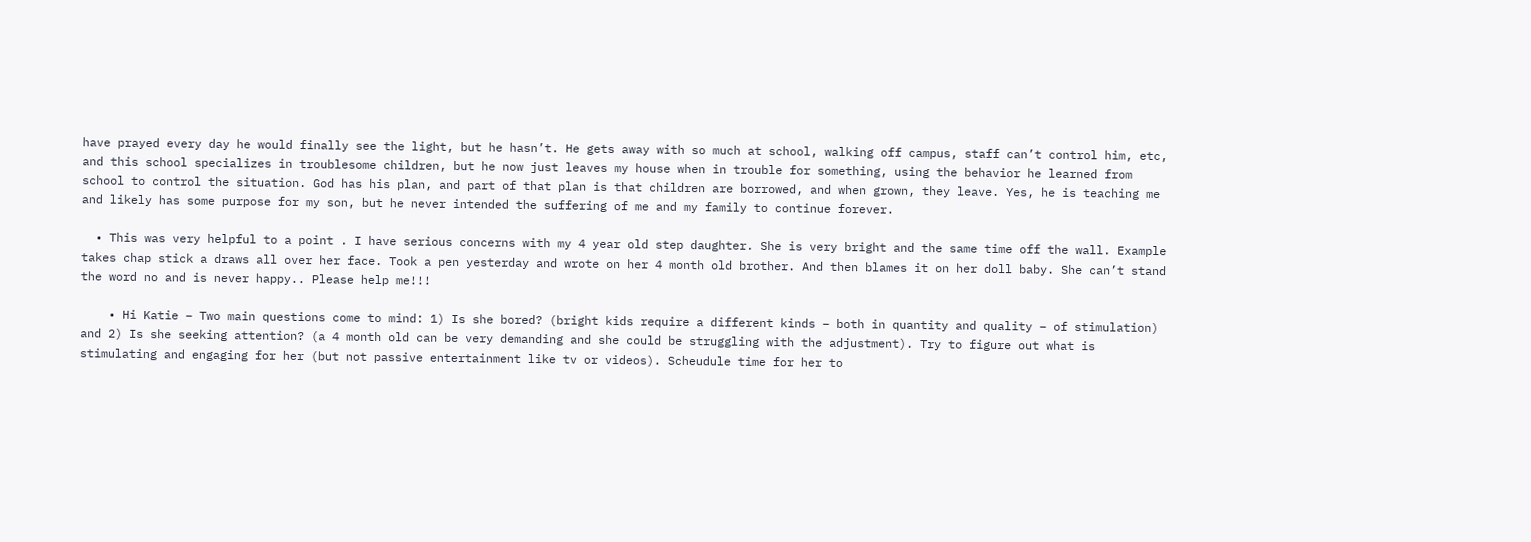have prayed every day he would finally see the light, but he hasn’t. He gets away with so much at school, walking off campus, staff can’t control him, etc, and this school specializes in troublesome children, but he now just leaves my house when in trouble for something, using the behavior he learned from school to control the situation. God has his plan, and part of that plan is that children are borrowed, and when grown, they leave. Yes, he is teaching me and likely has some purpose for my son, but he never intended the suffering of me and my family to continue forever.

  • This was very helpful to a point . I have serious concerns with my 4 year old step daughter. She is very bright and the same time off the wall. Example takes chap stick a draws all over her face. Took a pen yesterday and wrote on her 4 month old brother. And then blames it on her doll baby. She can’t stand the word no and is never happy.. Please help me!!!

    • Hi Katie – Two main questions come to mind: 1) Is she bored? (bright kids require a different kinds – both in quantity and quality – of stimulation) and 2) Is she seeking attention? (a 4 month old can be very demanding and she could be struggling with the adjustment). Try to figure out what is stimulating and engaging for her (but not passive entertainment like tv or videos). Scheudule time for her to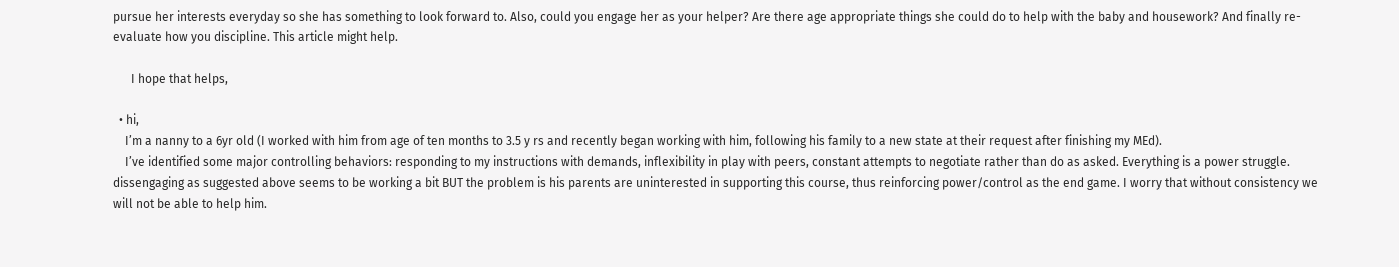pursue her interests everyday so she has something to look forward to. Also, could you engage her as your helper? Are there age appropriate things she could do to help with the baby and housework? And finally re-evaluate how you discipline. This article might help.

      I hope that helps,

  • hi,
    I’m a nanny to a 6yr old (I worked with him from age of ten months to 3.5 y rs and recently began working with him, following his family to a new state at their request after finishing my MEd).
    I’ve identified some major controlling behaviors: responding to my instructions with demands, inflexibility in play with peers, constant attempts to negotiate rather than do as asked. Everything is a power struggle. dissengaging as suggested above seems to be working a bit BUT the problem is his parents are uninterested in supporting this course, thus reinforcing power/control as the end game. I worry that without consistency we will not be able to help him.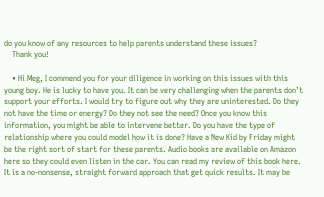do you know of any resources to help parents understand these issues?
    Thank you!

    • Hi Meg, I commend you for your diligence in working on this issues with this young boy. He is lucky to have you. It can be very challenging when the parents don’t support your efforts. I would try to figure out why they are uninterested. Do they not have the time or energy? Do they not see the need? Once you know this information, you might be able to intervene better. Do you have the type of relationship where you could model how it is done? Have a New Kid by Friday might be the right sort of start for these parents. Audio books are available on Amazon here so they could even listen in the car. You can read my review of this book here. It is a no-nonsense, straight forward approach that get quick results. It may be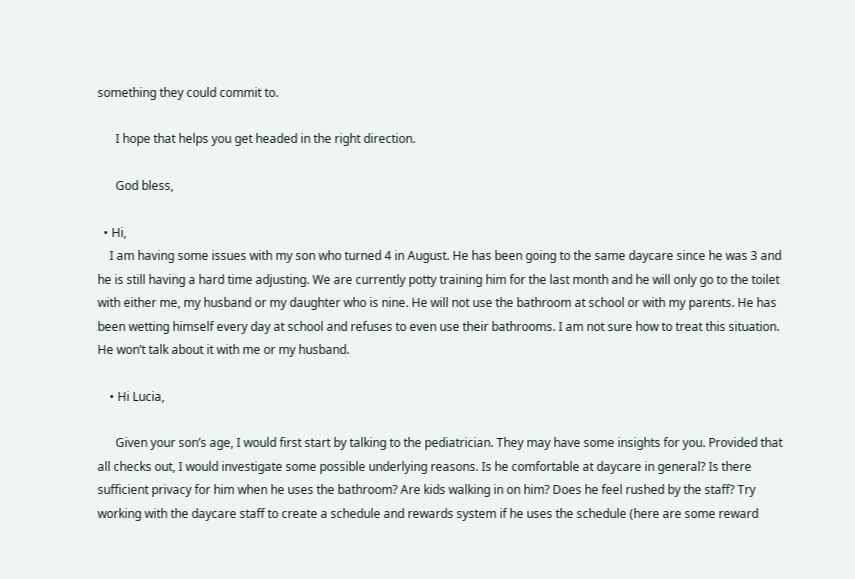something they could commit to.

      I hope that helps you get headed in the right direction.

      God bless,

  • Hi,
    I am having some issues with my son who turned 4 in August. He has been going to the same daycare since he was 3 and he is still having a hard time adjusting. We are currently potty training him for the last month and he will only go to the toilet with either me, my husband or my daughter who is nine. He will not use the bathroom at school or with my parents. He has been wetting himself every day at school and refuses to even use their bathrooms. I am not sure how to treat this situation. He won’t talk about it with me or my husband.

    • Hi Lucia,

      Given your son’s age, I would first start by talking to the pediatrician. They may have some insights for you. Provided that all checks out, I would investigate some possible underlying reasons. Is he comfortable at daycare in general? Is there sufficient privacy for him when he uses the bathroom? Are kids walking in on him? Does he feel rushed by the staff? Try working with the daycare staff to create a schedule and rewards system if he uses the schedule (here are some reward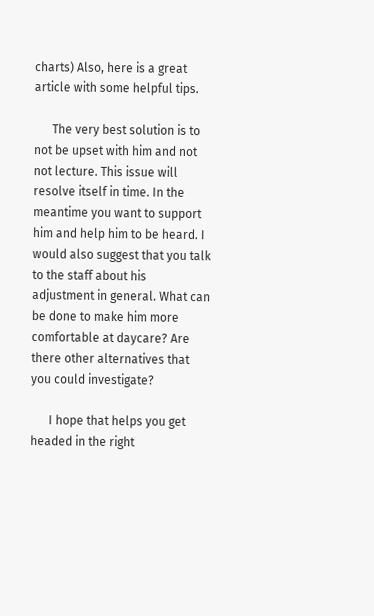charts) Also, here is a great article with some helpful tips.

      The very best solution is to not be upset with him and not not lecture. This issue will resolve itself in time. In the meantime you want to support him and help him to be heard. I would also suggest that you talk to the staff about his adjustment in general. What can be done to make him more comfortable at daycare? Are there other alternatives that you could investigate?

      I hope that helps you get headed in the right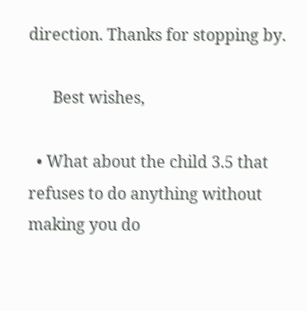direction. Thanks for stopping by.

      Best wishes,

  • What about the child 3.5 that refuses to do anything without making you do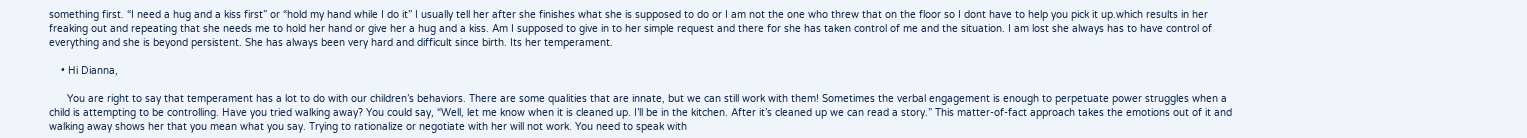something first. “I need a hug and a kiss first” or “hold my hand while I do it” I usually tell her after she finishes what she is supposed to do or I am not the one who threw that on the floor so I dont have to help you pick it up.which results in her freaking out and repeating that she needs me to hold her hand or give her a hug and a kiss. Am I supposed to give in to her simple request and there for she has taken control of me and the situation. I am lost she always has to have control of everything and she is beyond persistent. She has always been very hard and difficult since birth. Its her temperament.

    • Hi Dianna,

      You are right to say that temperament has a lot to do with our children’s behaviors. There are some qualities that are innate, but we can still work with them! Sometimes the verbal engagement is enough to perpetuate power struggles when a child is attempting to be controlling. Have you tried walking away? You could say, “Well, let me know when it is cleaned up. I’ll be in the kitchen. After it’s cleaned up we can read a story.” This matter-of-fact approach takes the emotions out of it and walking away shows her that you mean what you say. Trying to rationalize or negotiate with her will not work. You need to speak with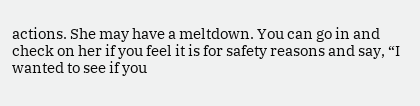actions. She may have a meltdown. You can go in and check on her if you feel it is for safety reasons and say, “I wanted to see if you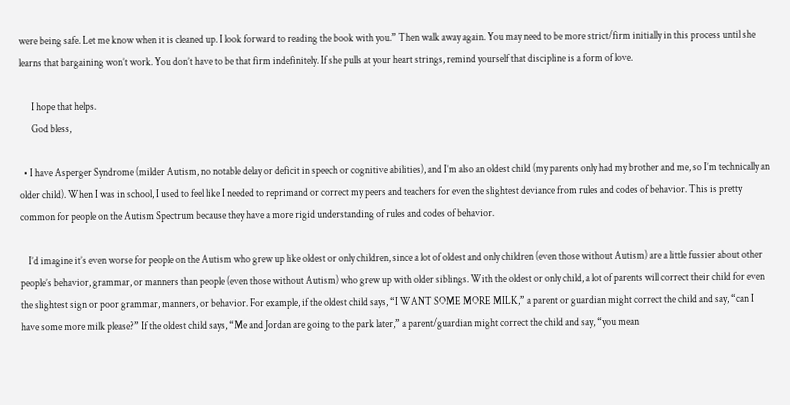were being safe. Let me know when it is cleaned up. I look forward to reading the book with you.” Then walk away again. You may need to be more strict/firm initially in this process until she learns that bargaining won’t work. You don’t have to be that firm indefinitely. If she pulls at your heart strings, remind yourself that discipline is a form of love.

      I hope that helps.
      God bless,

  • I have Asperger Syndrome (milder Autism, no notable delay or deficit in speech or cognitive abilities), and I’m also an oldest child (my parents only had my brother and me, so I’m technically an older child). When I was in school, I used to feel like I needed to reprimand or correct my peers and teachers for even the slightest deviance from rules and codes of behavior. This is pretty common for people on the Autism Spectrum because they have a more rigid understanding of rules and codes of behavior.

    I’d imagine it’s even worse for people on the Autism who grew up like oldest or only children, since a lot of oldest and only children (even those without Autism) are a little fussier about other people’s behavior, grammar, or manners than people (even those without Autism) who grew up with older siblings. With the oldest or only child, a lot of parents will correct their child for even the slightest sign or poor grammar, manners, or behavior. For example, if the oldest child says, “I WANT SOME MORE MILK,” a parent or guardian might correct the child and say, “can I have some more milk please?” If the oldest child says, “Me and Jordan are going to the park later,” a parent/guardian might correct the child and say, “you mean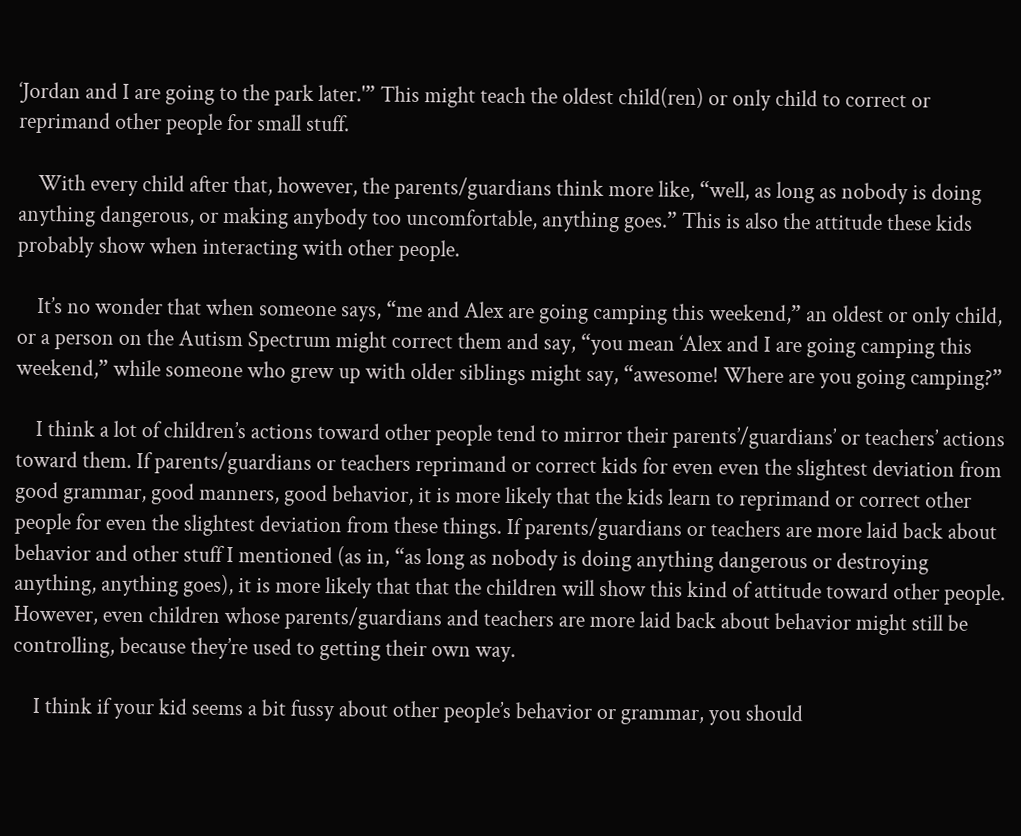‘Jordan and I are going to the park later.'” This might teach the oldest child(ren) or only child to correct or reprimand other people for small stuff.

    With every child after that, however, the parents/guardians think more like, “well, as long as nobody is doing anything dangerous, or making anybody too uncomfortable, anything goes.” This is also the attitude these kids probably show when interacting with other people.

    It’s no wonder that when someone says, “me and Alex are going camping this weekend,” an oldest or only child, or a person on the Autism Spectrum might correct them and say, “you mean ‘Alex and I are going camping this weekend,” while someone who grew up with older siblings might say, “awesome! Where are you going camping?”

    I think a lot of children’s actions toward other people tend to mirror their parents’/guardians’ or teachers’ actions toward them. If parents/guardians or teachers reprimand or correct kids for even even the slightest deviation from good grammar, good manners, good behavior, it is more likely that the kids learn to reprimand or correct other people for even the slightest deviation from these things. If parents/guardians or teachers are more laid back about behavior and other stuff I mentioned (as in, “as long as nobody is doing anything dangerous or destroying anything, anything goes), it is more likely that that the children will show this kind of attitude toward other people. However, even children whose parents/guardians and teachers are more laid back about behavior might still be controlling, because they’re used to getting their own way.

    I think if your kid seems a bit fussy about other people’s behavior or grammar, you should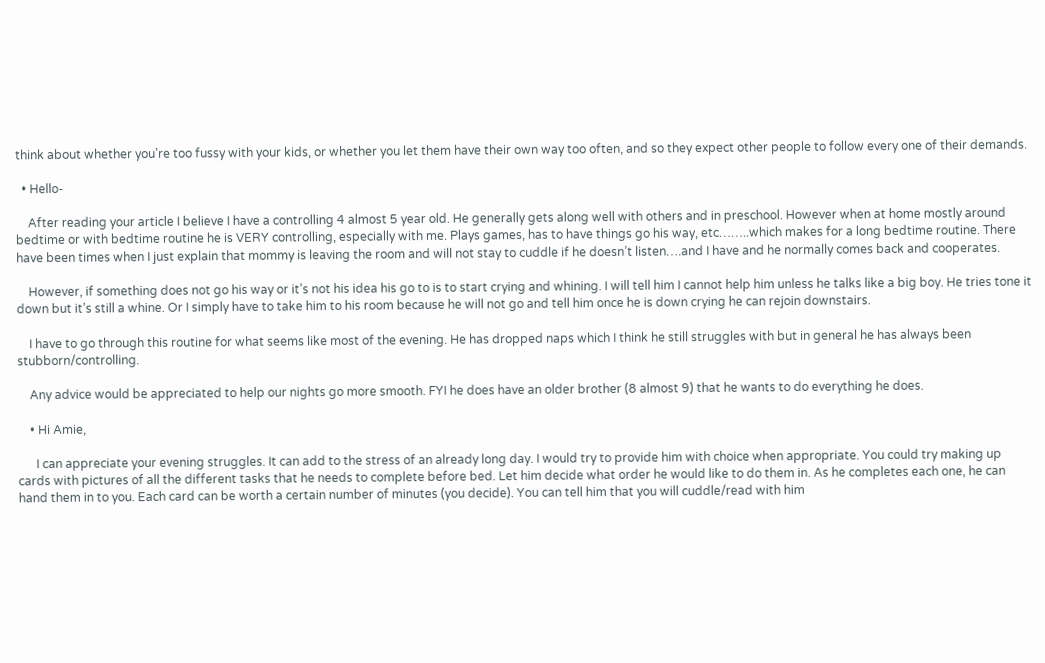think about whether you’re too fussy with your kids, or whether you let them have their own way too often, and so they expect other people to follow every one of their demands.

  • Hello-

    After reading your article I believe I have a controlling 4 almost 5 year old. He generally gets along well with others and in preschool. However when at home mostly around bedtime or with bedtime routine he is VERY controlling, especially with me. Plays games, has to have things go his way, etc……..which makes for a long bedtime routine. There have been times when I just explain that mommy is leaving the room and will not stay to cuddle if he doesn’t listen….and I have and he normally comes back and cooperates.

    However, if something does not go his way or it’s not his idea his go to is to start crying and whining. I will tell him I cannot help him unless he talks like a big boy. He tries tone it down but it’s still a whine. Or I simply have to take him to his room because he will not go and tell him once he is down crying he can rejoin downstairs.

    I have to go through this routine for what seems like most of the evening. He has dropped naps which I think he still struggles with but in general he has always been stubborn/controlling.

    Any advice would be appreciated to help our nights go more smooth. FYI he does have an older brother (8 almost 9) that he wants to do everything he does.

    • Hi Amie,

      I can appreciate your evening struggles. It can add to the stress of an already long day. I would try to provide him with choice when appropriate. You could try making up cards with pictures of all the different tasks that he needs to complete before bed. Let him decide what order he would like to do them in. As he completes each one, he can hand them in to you. Each card can be worth a certain number of minutes (you decide). You can tell him that you will cuddle/read with him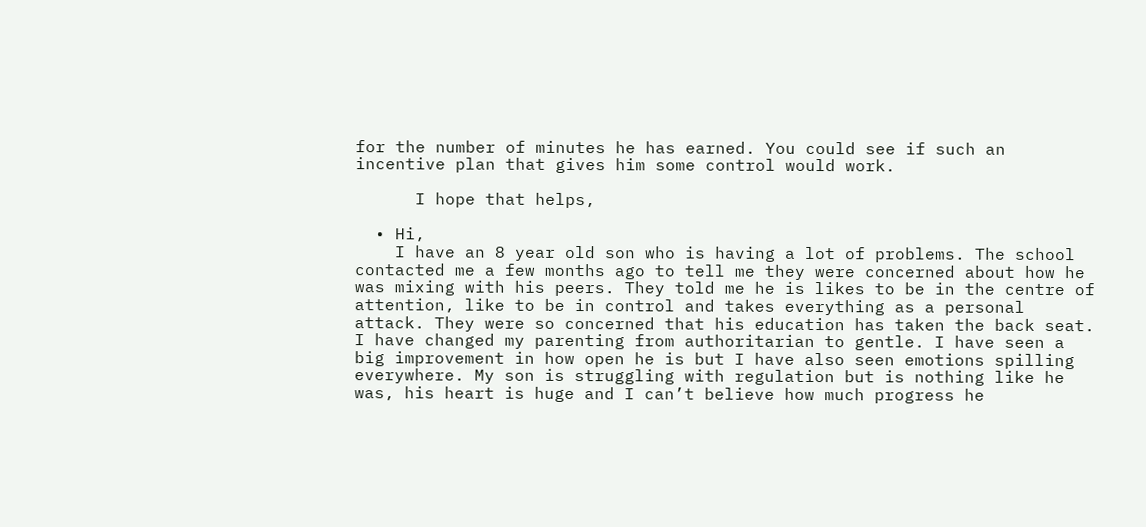for the number of minutes he has earned. You could see if such an incentive plan that gives him some control would work.

      I hope that helps,

  • Hi,
    I have an 8 year old son who is having a lot of problems. The school contacted me a few months ago to tell me they were concerned about how he was mixing with his peers. They told me he is likes to be in the centre of attention, like to be in control and takes everything as a personal attack. They were so concerned that his education has taken the back seat. I have changed my parenting from authoritarian to gentle. I have seen a big improvement in how open he is but I have also seen emotions spilling everywhere. My son is struggling with regulation but is nothing like he was, his heart is huge and I can’t believe how much progress he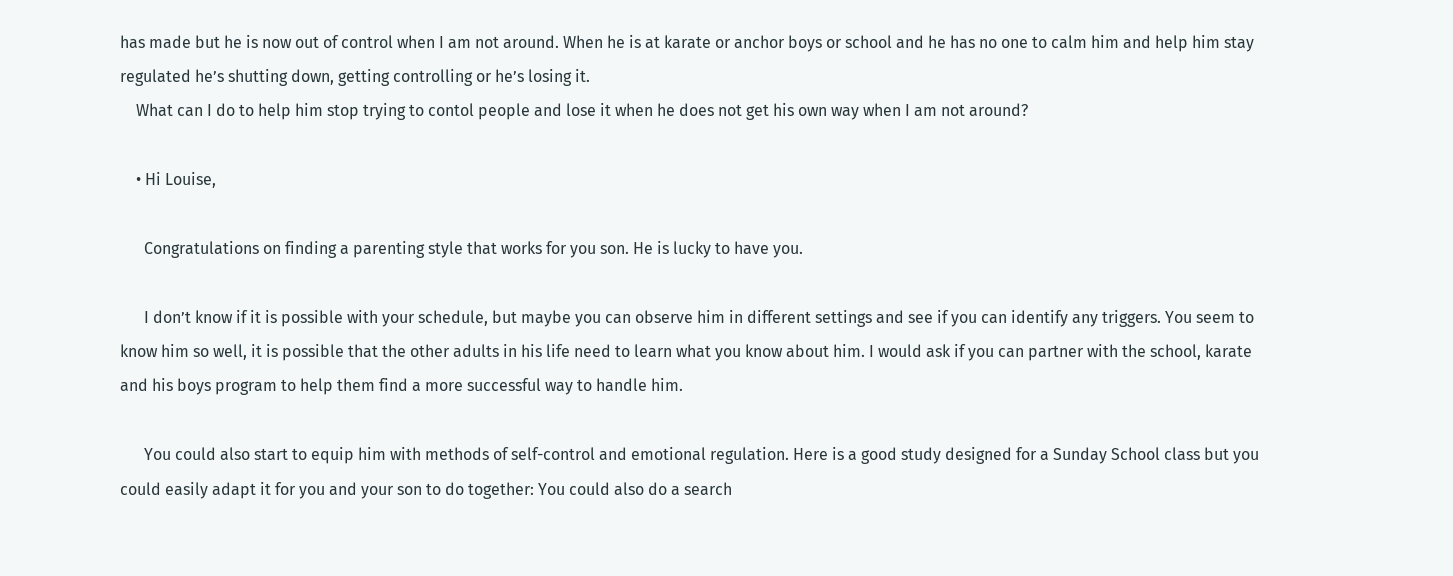has made but he is now out of control when I am not around. When he is at karate or anchor boys or school and he has no one to calm him and help him stay regulated he’s shutting down, getting controlling or he’s losing it.
    What can I do to help him stop trying to contol people and lose it when he does not get his own way when I am not around?

    • Hi Louise,

      Congratulations on finding a parenting style that works for you son. He is lucky to have you.

      I don’t know if it is possible with your schedule, but maybe you can observe him in different settings and see if you can identify any triggers. You seem to know him so well, it is possible that the other adults in his life need to learn what you know about him. I would ask if you can partner with the school, karate and his boys program to help them find a more successful way to handle him.

      You could also start to equip him with methods of self-control and emotional regulation. Here is a good study designed for a Sunday School class but you could easily adapt it for you and your son to do together: You could also do a search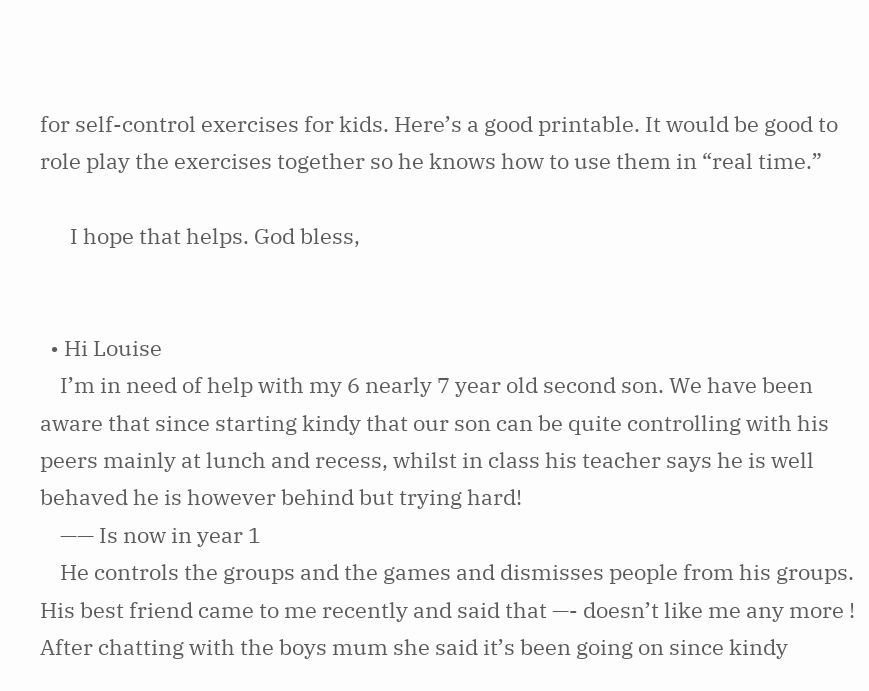for self-control exercises for kids. Here’s a good printable. It would be good to role play the exercises together so he knows how to use them in “real time.”

      I hope that helps. God bless,


  • Hi Louise
    I’m in need of help with my 6 nearly 7 year old second son. We have been aware that since starting kindy that our son can be quite controlling with his peers mainly at lunch and recess, whilst in class his teacher says he is well behaved he is however behind but trying hard!
    —— Is now in year 1
    He controls the groups and the games and dismisses people from his groups. His best friend came to me recently and said that —- doesn’t like me any more ! After chatting with the boys mum she said it’s been going on since kindy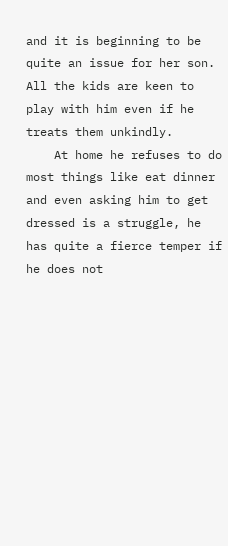and it is beginning to be quite an issue for her son. All the kids are keen to play with him even if he treats them unkindly.
    At home he refuses to do most things like eat dinner and even asking him to get dressed is a struggle, he has quite a fierce temper if he does not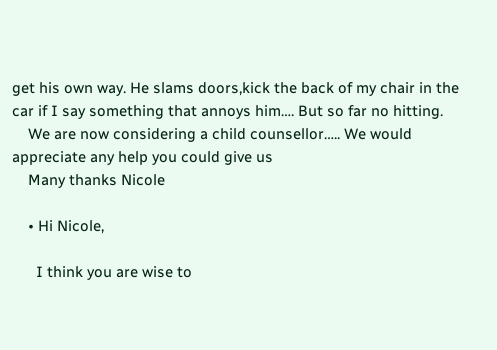get his own way. He slams doors,kick the back of my chair in the car if I say something that annoys him…. But so far no hitting.
    We are now considering a child counsellor….. We would appreciate any help you could give us
    Many thanks Nicole

    • Hi Nicole,

      I think you are wise to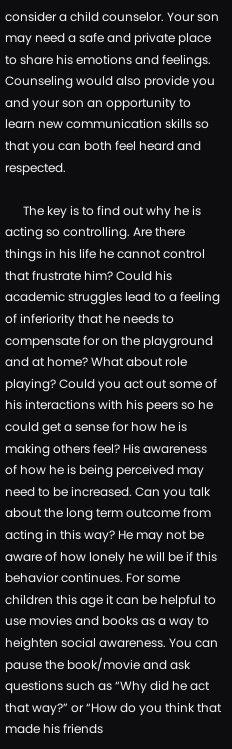consider a child counselor. Your son may need a safe and private place to share his emotions and feelings. Counseling would also provide you and your son an opportunity to learn new communication skills so that you can both feel heard and respected.

      The key is to find out why he is acting so controlling. Are there things in his life he cannot control that frustrate him? Could his academic struggles lead to a feeling of inferiority that he needs to compensate for on the playground and at home? What about role playing? Could you act out some of his interactions with his peers so he could get a sense for how he is making others feel? His awareness of how he is being perceived may need to be increased. Can you talk about the long term outcome from acting in this way? He may not be aware of how lonely he will be if this behavior continues. For some children this age it can be helpful to use movies and books as a way to heighten social awareness. You can pause the book/movie and ask questions such as “Why did he act that way?” or “How do you think that made his friends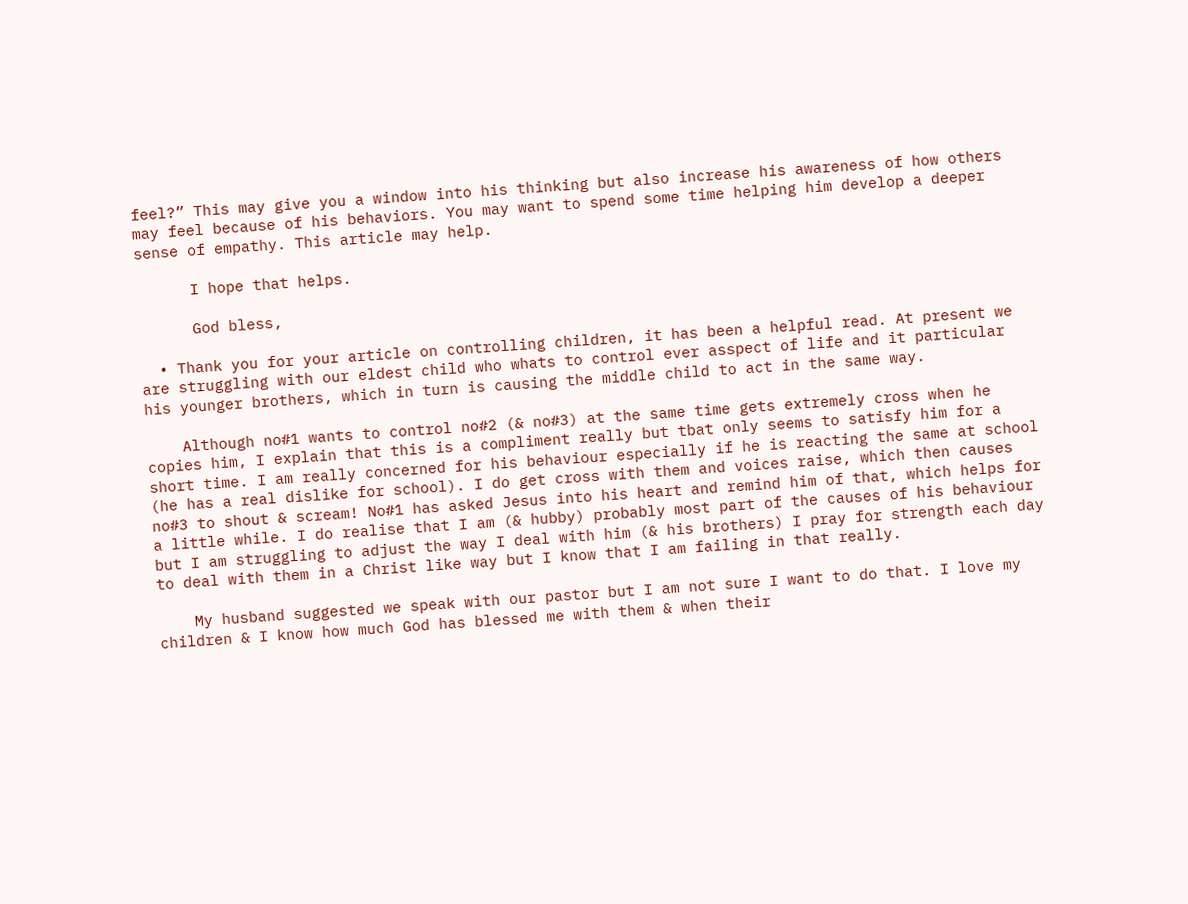feel?” This may give you a window into his thinking but also increase his awareness of how others may feel because of his behaviors. You may want to spend some time helping him develop a deeper sense of empathy. This article may help.

      I hope that helps.

      God bless,

  • Thank you for your article on controlling children, it has been a helpful read. At present we are struggling with our eldest child who whats to control ever asspect of life and it particular his younger brothers, which in turn is causing the middle child to act in the same way.

    Although no#1 wants to control no#2 (& no#3) at the same time gets extremely cross when he copies him, I explain that this is a compliment really but tbat only seems to satisfy him for a short time. I am really concerned for his behaviour especially if he is reacting the same at school (he has a real dislike for school). I do get cross with them and voices raise, which then causes no#3 to shout & scream! No#1 has asked Jesus into his heart and remind him of that, which helps for a little while. I do realise that I am (& hubby) probably most part of the causes of his behaviour but I am struggling to adjust the way I deal with him (& his brothers) I pray for strength each day to deal with them in a Christ like way but I know that I am failing in that really.

    My husband suggested we speak with our pastor but I am not sure I want to do that. I love my children & I know how much God has blessed me with them & when their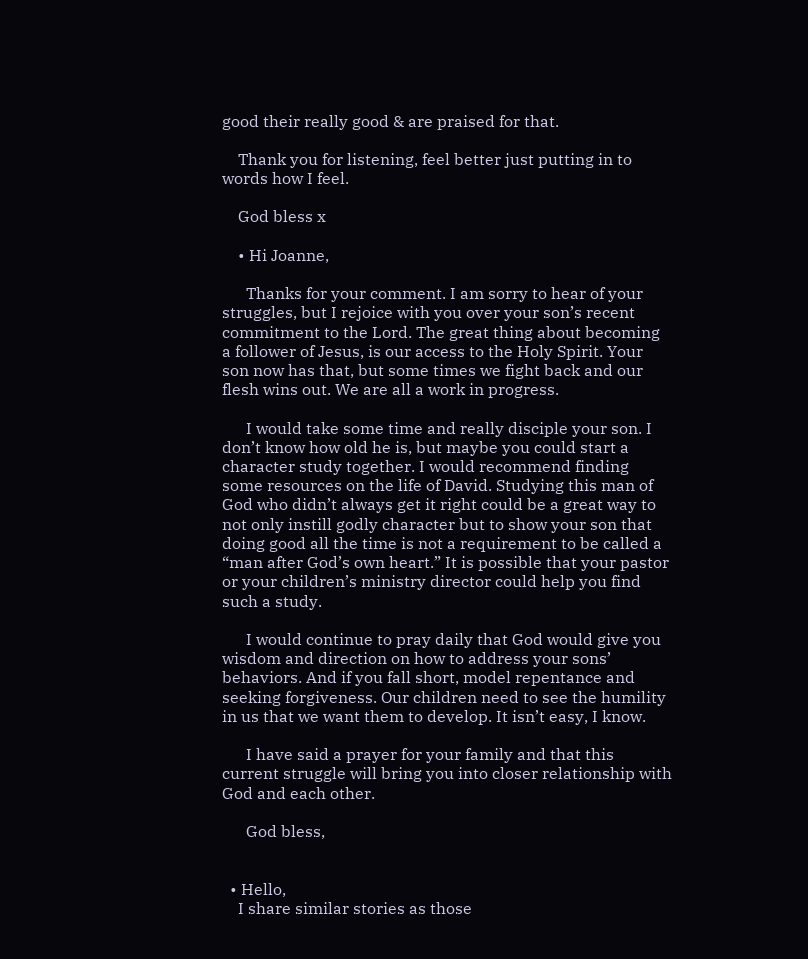good their really good & are praised for that.

    Thank you for listening, feel better just putting in to words how I feel.

    God bless x

    • Hi Joanne,

      Thanks for your comment. I am sorry to hear of your struggles, but I rejoice with you over your son’s recent commitment to the Lord. The great thing about becoming a follower of Jesus, is our access to the Holy Spirit. Your son now has that, but some times we fight back and our flesh wins out. We are all a work in progress.

      I would take some time and really disciple your son. I don’t know how old he is, but maybe you could start a character study together. I would recommend finding some resources on the life of David. Studying this man of God who didn’t always get it right could be a great way to not only instill godly character but to show your son that doing good all the time is not a requirement to be called a “man after God’s own heart.” It is possible that your pastor or your children’s ministry director could help you find such a study.

      I would continue to pray daily that God would give you wisdom and direction on how to address your sons’ behaviors. And if you fall short, model repentance and seeking forgiveness. Our children need to see the humility in us that we want them to develop. It isn’t easy, I know.

      I have said a prayer for your family and that this current struggle will bring you into closer relationship with God and each other.

      God bless,


  • Hello,
    I share similar stories as those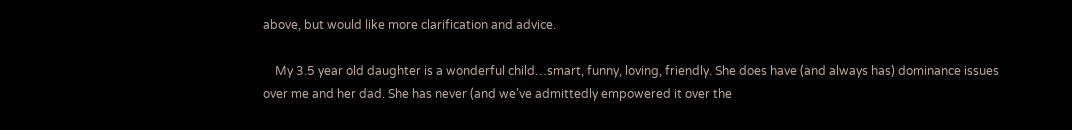above, but would like more clarification and advice.

    My 3.5 year old daughter is a wonderful child…smart, funny, loving, friendly. She does have (and always has) dominance issues over me and her dad. She has never (and we’ve admittedly empowered it over the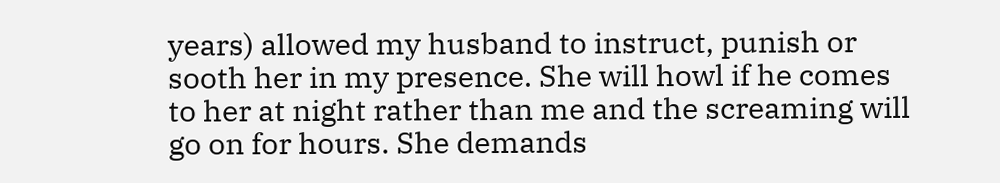years) allowed my husband to instruct, punish or sooth her in my presence. She will howl if he comes to her at night rather than me and the screaming will go on for hours. She demands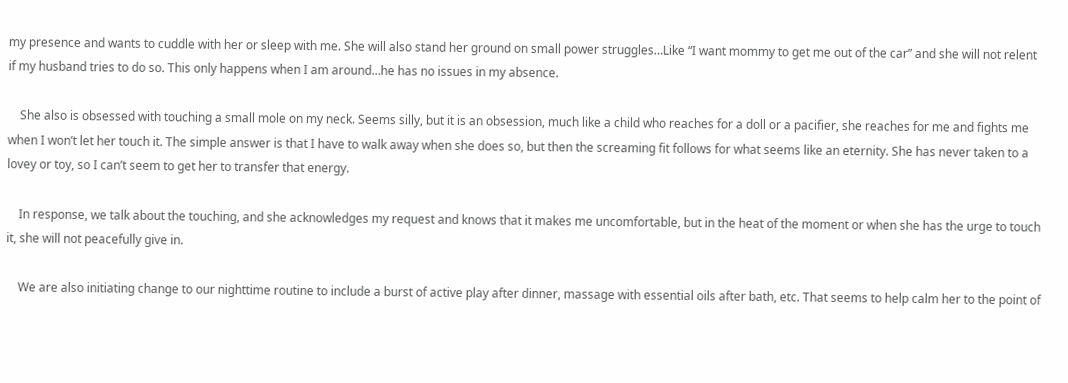my presence and wants to cuddle with her or sleep with me. She will also stand her ground on small power struggles…Like “I want mommy to get me out of the car” and she will not relent if my husband tries to do so. This only happens when I am around…he has no issues in my absence.

    She also is obsessed with touching a small mole on my neck. Seems silly, but it is an obsession, much like a child who reaches for a doll or a pacifier, she reaches for me and fights me when I won’t let her touch it. The simple answer is that I have to walk away when she does so, but then the screaming fit follows for what seems like an eternity. She has never taken to a lovey or toy, so I can’t seem to get her to transfer that energy.

    In response, we talk about the touching, and she acknowledges my request and knows that it makes me uncomfortable, but in the heat of the moment or when she has the urge to touch it, she will not peacefully give in.

    We are also initiating change to our nighttime routine to include a burst of active play after dinner, massage with essential oils after bath, etc. That seems to help calm her to the point of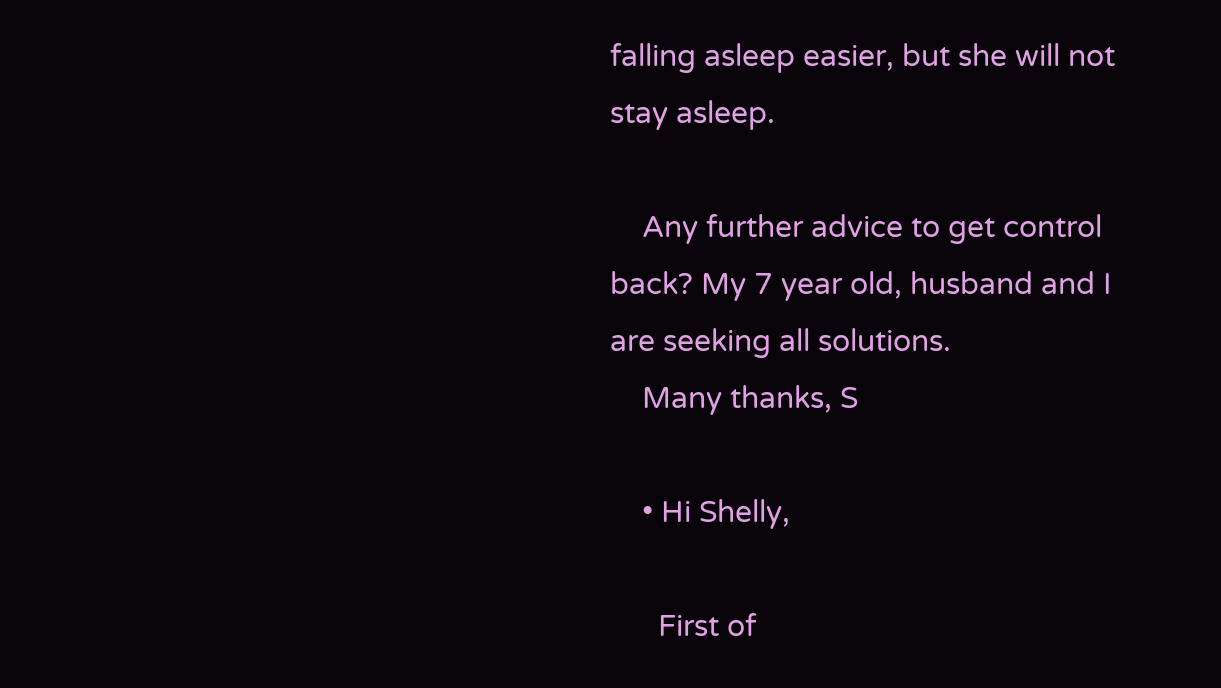falling asleep easier, but she will not stay asleep.

    Any further advice to get control back? My 7 year old, husband and I are seeking all solutions.
    Many thanks, S

    • Hi Shelly,

      First of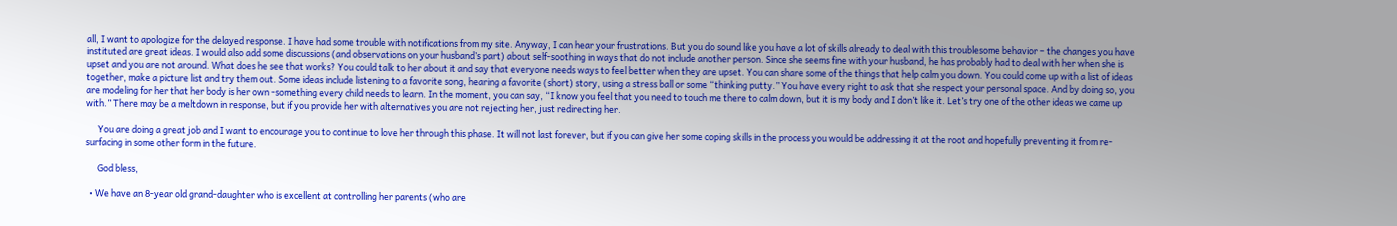all, I want to apologize for the delayed response. I have had some trouble with notifications from my site. Anyway, I can hear your frustrations. But you do sound like you have a lot of skills already to deal with this troublesome behavior – the changes you have instituted are great ideas. I would also add some discussions (and observations on your husband’s part) about self-soothing in ways that do not include another person. Since she seems fine with your husband, he has probably had to deal with her when she is upset and you are not around. What does he see that works? You could talk to her about it and say that everyone needs ways to feel better when they are upset. You can share some of the things that help calm you down. You could come up with a list of ideas together, make a picture list and try them out. Some ideas include listening to a favorite song, hearing a favorite (short) story, using a stress ball or some “thinking putty.” You have every right to ask that she respect your personal space. And by doing so, you are modeling for her that her body is her own -something every child needs to learn. In the moment, you can say, “I know you feel that you need to touch me there to calm down, but it is my body and I don’t like it. Let’s try one of the other ideas we came up with.” There may be a meltdown in response, but if you provide her with alternatives you are not rejecting her, just redirecting her.

      You are doing a great job and I want to encourage you to continue to love her through this phase. It will not last forever, but if you can give her some coping skills in the process you would be addressing it at the root and hopefully preventing it from re-surfacing in some other form in the future.

      God bless,

  • We have an 8-year old grand-daughter who is excellent at controlling her parents (who are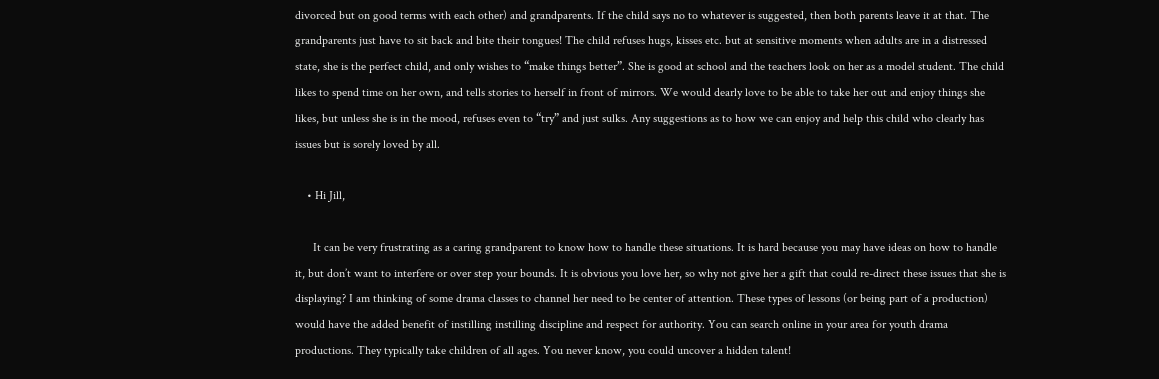divorced but on good terms with each other) and grandparents. If the child says no to whatever is suggested, then both parents leave it at that. The grandparents just have to sit back and bite their tongues! The child refuses hugs, kisses etc. but at sensitive moments when adults are in a distressed state, she is the perfect child, and only wishes to “make things better”. She is good at school and the teachers look on her as a model student. The child likes to spend time on her own, and tells stories to herself in front of mirrors. We would dearly love to be able to take her out and enjoy things she likes, but unless she is in the mood, refuses even to “try” and just sulks. Any suggestions as to how we can enjoy and help this child who clearly has issues but is sorely loved by all.

    • Hi Jill,

      It can be very frustrating as a caring grandparent to know how to handle these situations. It is hard because you may have ideas on how to handle it, but don’t want to interfere or over step your bounds. It is obvious you love her, so why not give her a gift that could re-direct these issues that she is displaying? I am thinking of some drama classes to channel her need to be center of attention. These types of lessons (or being part of a production) would have the added benefit of instilling instilling discipline and respect for authority. You can search online in your area for youth drama productions. They typically take children of all ages. You never know, you could uncover a hidden talent!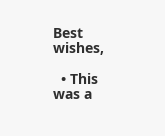Best wishes,

  • This was a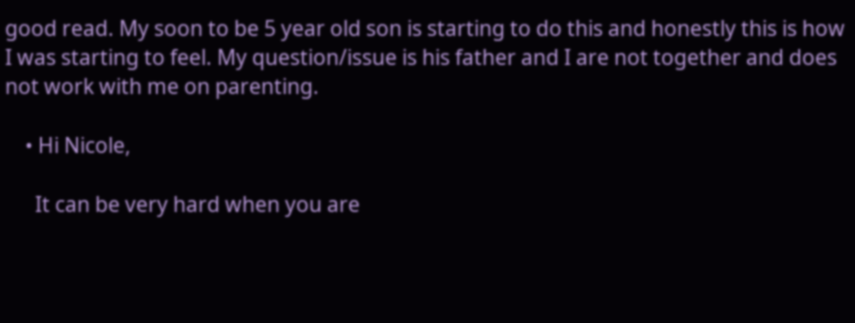good read. My soon to be 5 year old son is starting to do this and honestly this is how I was starting to feel. My question/issue is his father and I are not together and does not work with me on parenting.

    • Hi Nicole,

      It can be very hard when you are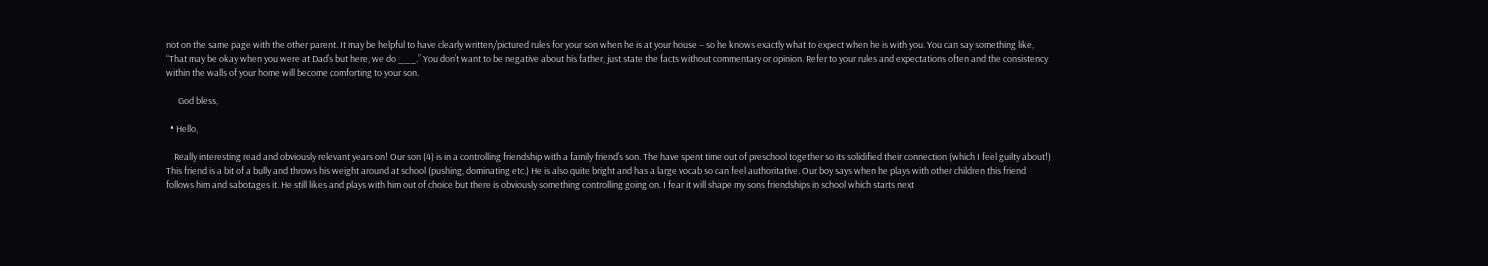not on the same page with the other parent. It may be helpful to have clearly written/pictured rules for your son when he is at your house – so he knows exactly what to expect when he is with you. You can say something like, “That may be okay when you were at Dad’s but here, we do ___.” You don’t want to be negative about his father, just state the facts without commentary or opinion. Refer to your rules and expectations often and the consistency within the walls of your home will become comforting to your son.

      God bless,

  • Hello,

    Really interesting read and obviously relevant years on! Our son (4) is in a controlling friendship with a family friend’s son. The have spent time out of preschool together so its solidified their connection (which I feel guilty about!) This friend is a bit of a bully and throws his weight around at school (pushing, dominating etc.) He is also quite bright and has a large vocab so can feel authoritative. Our boy says when he plays with other children this friend follows him and sabotages it. He still likes and plays with him out of choice but there is obviously something controlling going on. I fear it will shape my sons friendships in school which starts next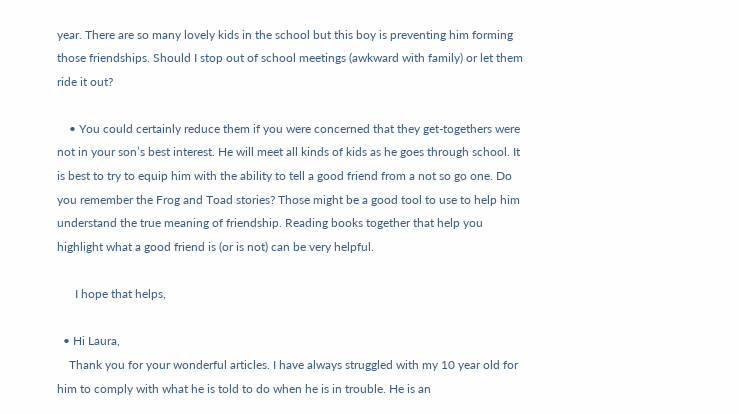year. There are so many lovely kids in the school but this boy is preventing him forming those friendships. Should I stop out of school meetings (awkward with family) or let them ride it out?

    • You could certainly reduce them if you were concerned that they get-togethers were not in your son’s best interest. He will meet all kinds of kids as he goes through school. It is best to try to equip him with the ability to tell a good friend from a not so go one. Do you remember the Frog and Toad stories? Those might be a good tool to use to help him understand the true meaning of friendship. Reading books together that help you highlight what a good friend is (or is not) can be very helpful.

      I hope that helps,

  • Hi Laura,
    Thank you for your wonderful articles. I have always struggled with my 10 year old for him to comply with what he is told to do when he is in trouble. He is an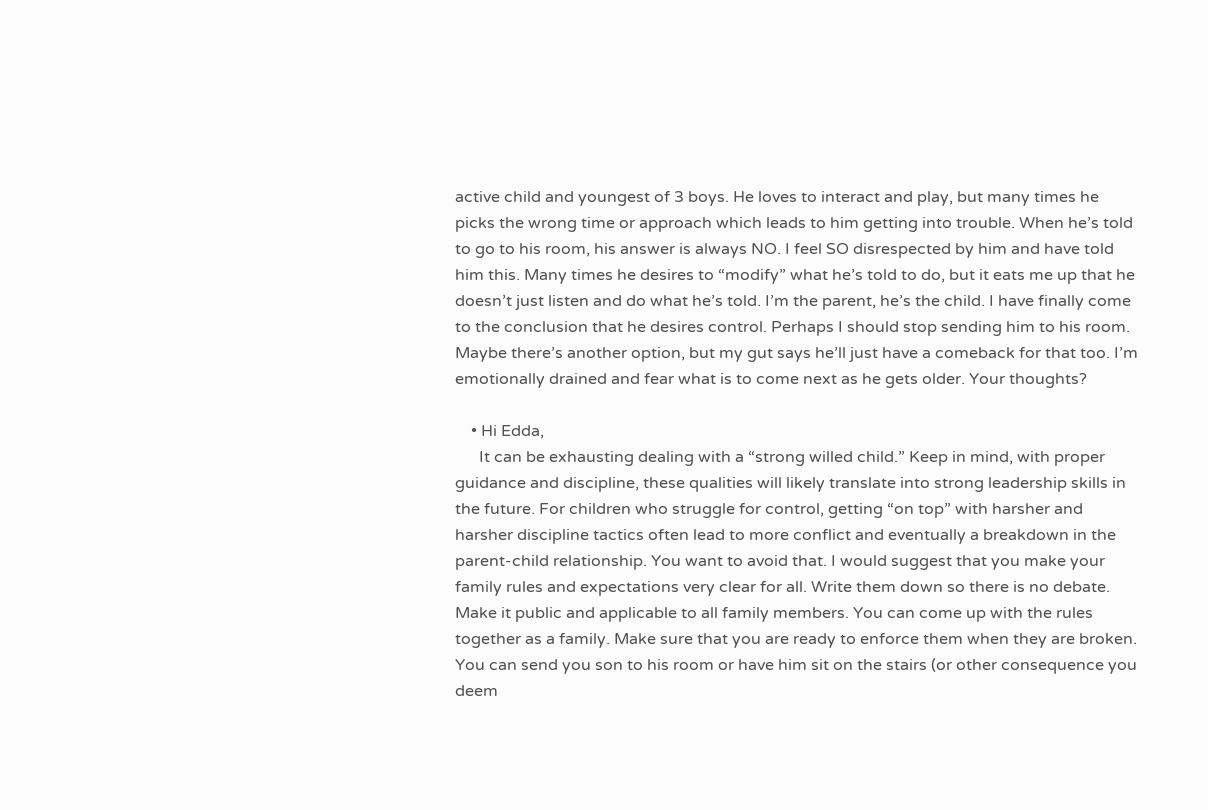active child and youngest of 3 boys. He loves to interact and play, but many times he picks the wrong time or approach which leads to him getting into trouble. When he’s told to go to his room, his answer is always NO. I feel SO disrespected by him and have told him this. Many times he desires to “modify” what he’s told to do, but it eats me up that he doesn’t just listen and do what he’s told. I’m the parent, he’s the child. I have finally come to the conclusion that he desires control. Perhaps I should stop sending him to his room. Maybe there’s another option, but my gut says he’ll just have a comeback for that too. I’m emotionally drained and fear what is to come next as he gets older. Your thoughts?

    • Hi Edda,
      It can be exhausting dealing with a “strong willed child.” Keep in mind, with proper guidance and discipline, these qualities will likely translate into strong leadership skills in the future. For children who struggle for control, getting “on top” with harsher and harsher discipline tactics often lead to more conflict and eventually a breakdown in the parent-child relationship. You want to avoid that. I would suggest that you make your family rules and expectations very clear for all. Write them down so there is no debate. Make it public and applicable to all family members. You can come up with the rules together as a family. Make sure that you are ready to enforce them when they are broken. You can send you son to his room or have him sit on the stairs (or other consequence you deem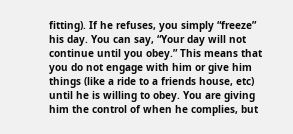fitting). If he refuses, you simply “freeze” his day. You can say, “Your day will not continue until you obey.” This means that you do not engage with him or give him things (like a ride to a friends house, etc) until he is willing to obey. You are giving him the control of when he complies, but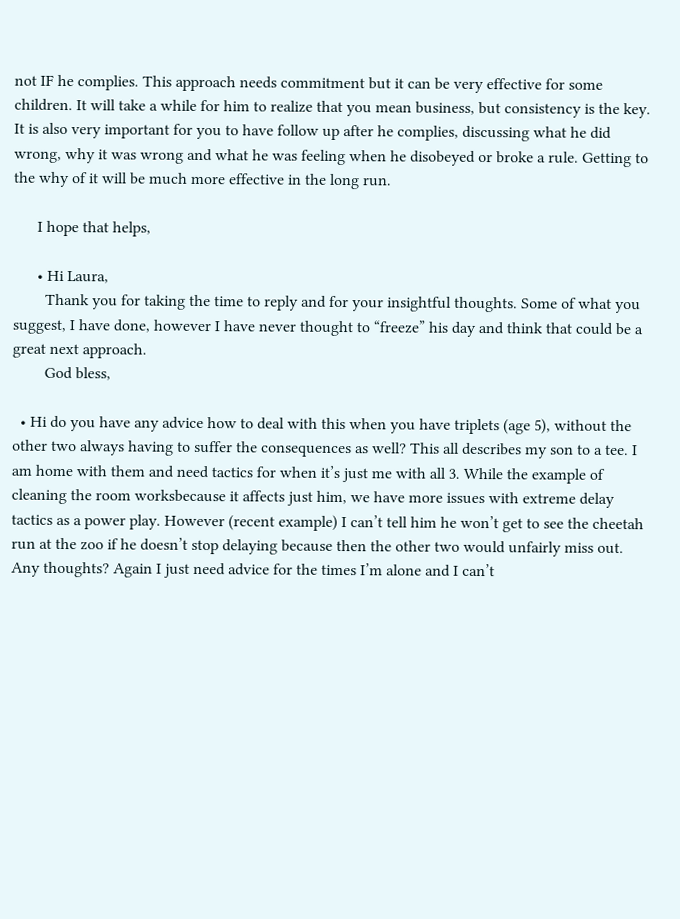not IF he complies. This approach needs commitment but it can be very effective for some children. It will take a while for him to realize that you mean business, but consistency is the key. It is also very important for you to have follow up after he complies, discussing what he did wrong, why it was wrong and what he was feeling when he disobeyed or broke a rule. Getting to the why of it will be much more effective in the long run.

      I hope that helps,

      • Hi Laura,
        Thank you for taking the time to reply and for your insightful thoughts. Some of what you suggest, I have done, however I have never thought to “freeze” his day and think that could be a great next approach.
        God bless,

  • Hi do you have any advice how to deal with this when you have triplets (age 5), without the other two always having to suffer the consequences as well? This all describes my son to a tee. I am home with them and need tactics for when it’s just me with all 3. While the example of cleaning the room worksbecause it affects just him, we have more issues with extreme delay tactics as a power play. However (recent example) I can’t tell him he won’t get to see the cheetah run at the zoo if he doesn’t stop delaying because then the other two would unfairly miss out. Any thoughts? Again I just need advice for the times I’m alone and I can’t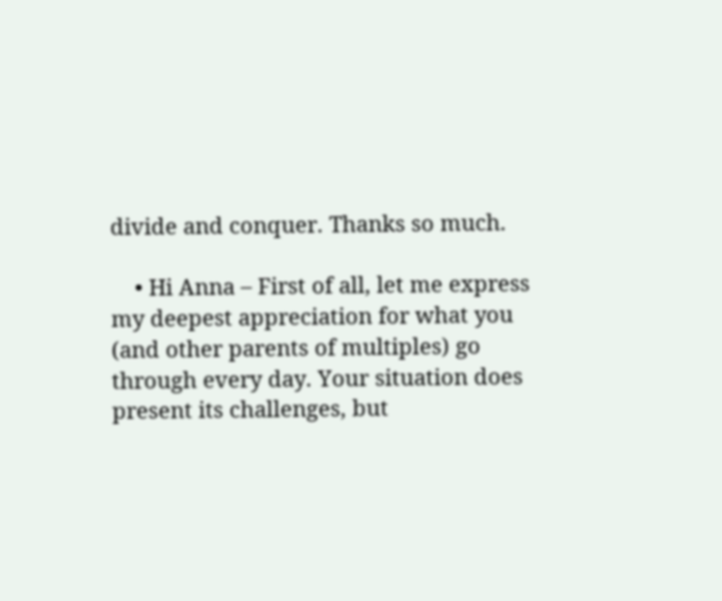divide and conquer. Thanks so much.

    • Hi Anna – First of all, let me express my deepest appreciation for what you (and other parents of multiples) go through every day. Your situation does present its challenges, but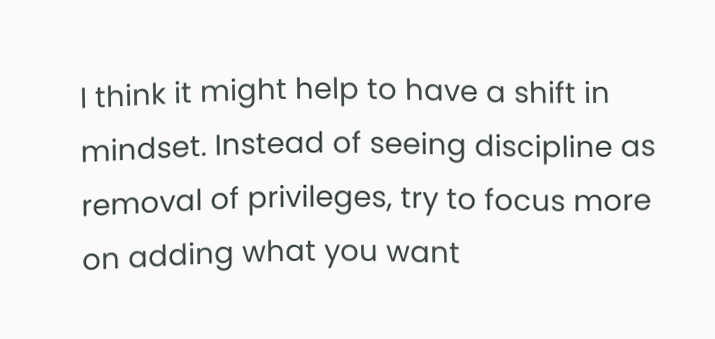I think it might help to have a shift in mindset. Instead of seeing discipline as removal of privileges, try to focus more on adding what you want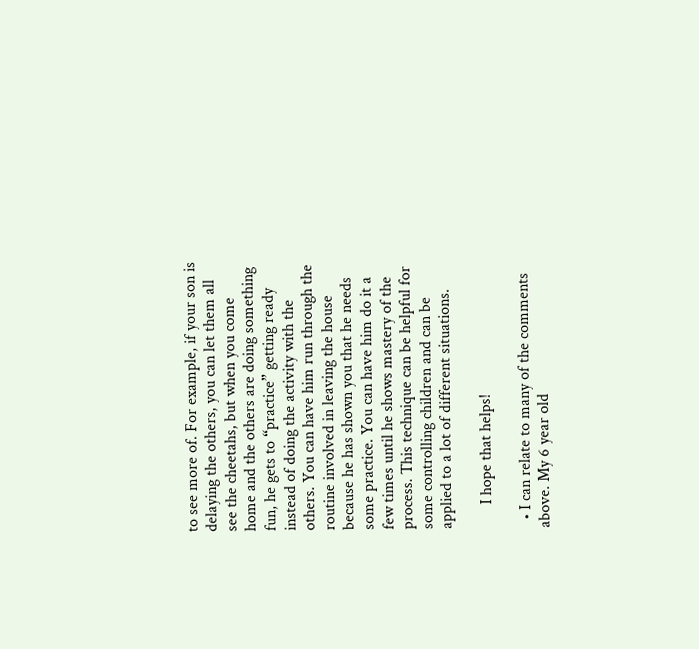to see more of. For example, if your son is delaying the others, you can let them all see the cheetahs, but when you come home and the others are doing something fun, he gets to “practice” getting ready instead of doing the activity with the others. You can have him run through the routine involved in leaving the house because he has shown you that he needs some practice. You can have him do it a few times until he shows mastery of the process. This technique can be helpful for some controlling children and can be applied to a lot of different situations.

      I hope that helps!

  • I can relate to many of the comments above. My 6 year old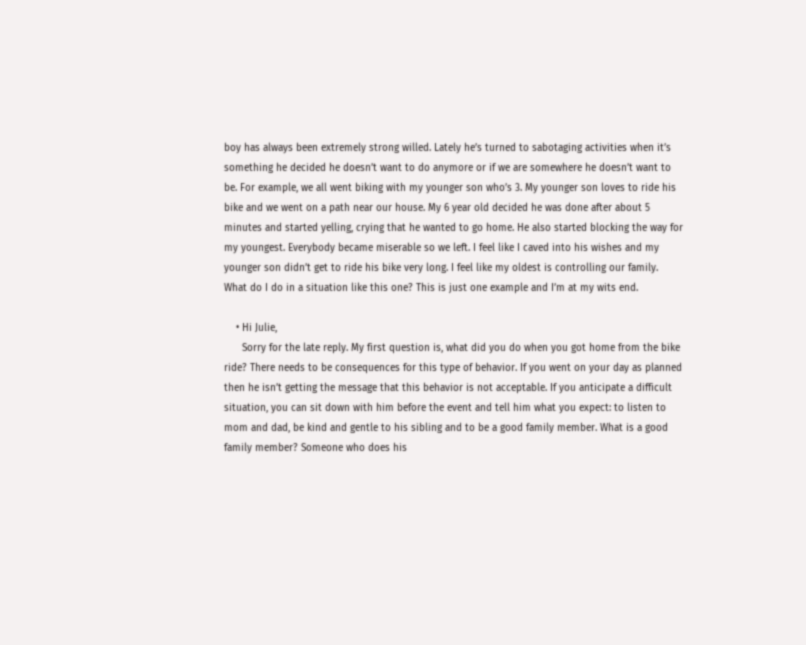boy has always been extremely strong willed. Lately he’s turned to sabotaging activities when it’s something he decided he doesn’t want to do anymore or if we are somewhere he doesn’t want to be. For example, we all went biking with my younger son who’s 3. My younger son loves to ride his bike and we went on a path near our house. My 6 year old decided he was done after about 5 minutes and started yelling, crying that he wanted to go home. He also started blocking the way for my youngest. Everybody became miserable so we left. I feel like I caved into his wishes and my younger son didn’t get to ride his bike very long. I feel like my oldest is controlling our family. What do I do in a situation like this one? This is just one example and I’m at my wits end.

    • Hi Julie,
      Sorry for the late reply. My first question is, what did you do when you got home from the bike ride? There needs to be consequences for this type of behavior. If you went on your day as planned then he isn’t getting the message that this behavior is not acceptable. If you anticipate a difficult situation, you can sit down with him before the event and tell him what you expect: to listen to mom and dad, be kind and gentle to his sibling and to be a good family member. What is a good family member? Someone who does his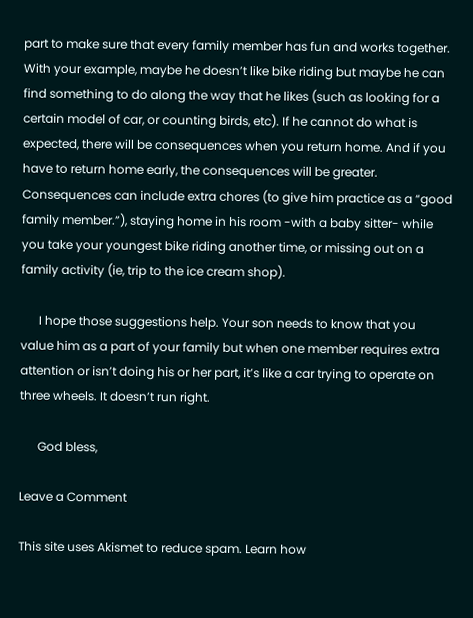part to make sure that every family member has fun and works together. With your example, maybe he doesn’t like bike riding but maybe he can find something to do along the way that he likes (such as looking for a certain model of car, or counting birds, etc). If he cannot do what is expected, there will be consequences when you return home. And if you have to return home early, the consequences will be greater. Consequences can include extra chores (to give him practice as a “good family member.”), staying home in his room -with a baby sitter- while you take your youngest bike riding another time, or missing out on a family activity (ie, trip to the ice cream shop).

      I hope those suggestions help. Your son needs to know that you value him as a part of your family but when one member requires extra attention or isn’t doing his or her part, it’s like a car trying to operate on three wheels. It doesn’t run right.

      God bless,

Leave a Comment

This site uses Akismet to reduce spam. Learn how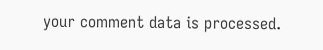your comment data is processed.